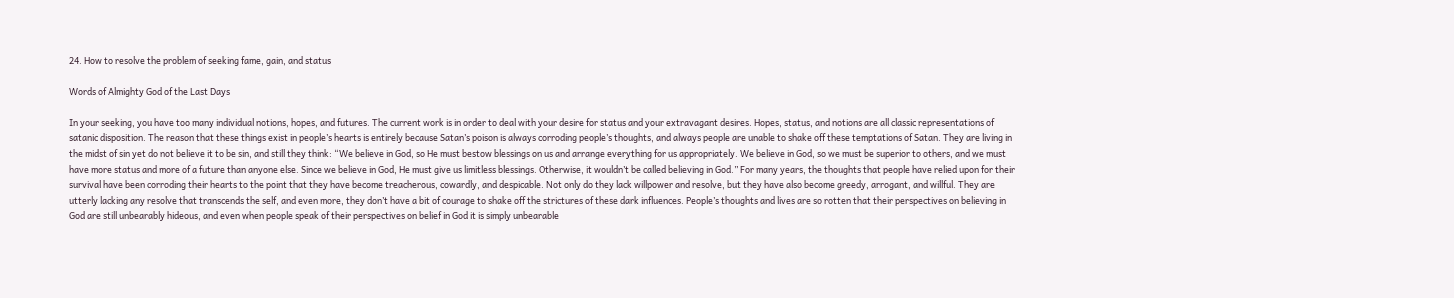24. How to resolve the problem of seeking fame, gain, and status

Words of Almighty God of the Last Days

In your seeking, you have too many individual notions, hopes, and futures. The current work is in order to deal with your desire for status and your extravagant desires. Hopes, status, and notions are all classic representations of satanic disposition. The reason that these things exist in people’s hearts is entirely because Satan’s poison is always corroding people’s thoughts, and always people are unable to shake off these temptations of Satan. They are living in the midst of sin yet do not believe it to be sin, and still they think: “We believe in God, so He must bestow blessings on us and arrange everything for us appropriately. We believe in God, so we must be superior to others, and we must have more status and more of a future than anyone else. Since we believe in God, He must give us limitless blessings. Otherwise, it wouldn’t be called believing in God.” For many years, the thoughts that people have relied upon for their survival have been corroding their hearts to the point that they have become treacherous, cowardly, and despicable. Not only do they lack willpower and resolve, but they have also become greedy, arrogant, and willful. They are utterly lacking any resolve that transcends the self, and even more, they don’t have a bit of courage to shake off the strictures of these dark influences. People’s thoughts and lives are so rotten that their perspectives on believing in God are still unbearably hideous, and even when people speak of their perspectives on belief in God it is simply unbearable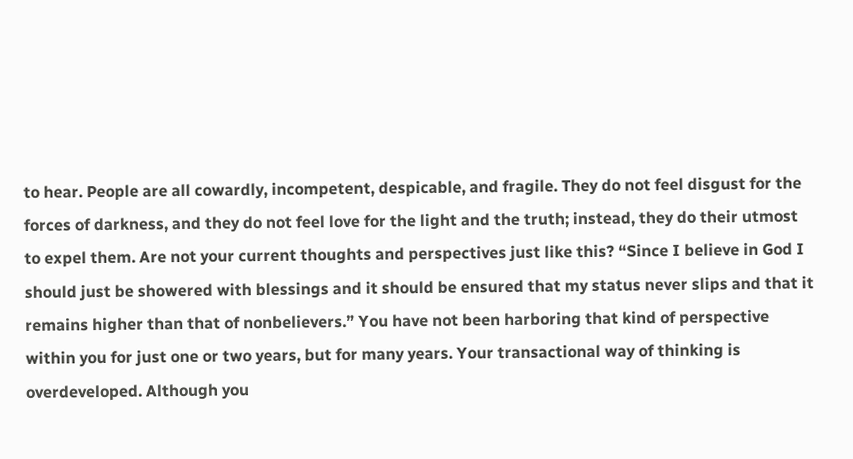to hear. People are all cowardly, incompetent, despicable, and fragile. They do not feel disgust for the forces of darkness, and they do not feel love for the light and the truth; instead, they do their utmost to expel them. Are not your current thoughts and perspectives just like this? “Since I believe in God I should just be showered with blessings and it should be ensured that my status never slips and that it remains higher than that of nonbelievers.” You have not been harboring that kind of perspective within you for just one or two years, but for many years. Your transactional way of thinking is overdeveloped. Although you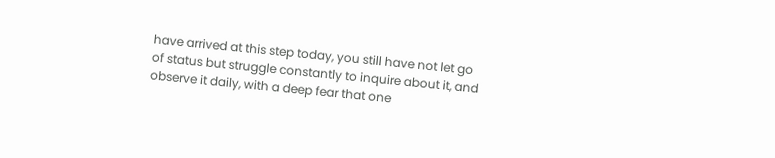have arrived at this step today, you still have not let go of status but struggle constantly to inquire about it, and observe it daily, with a deep fear that one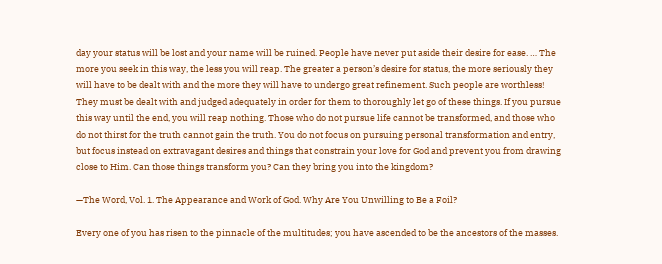day your status will be lost and your name will be ruined. People have never put aside their desire for ease. … The more you seek in this way, the less you will reap. The greater a person’s desire for status, the more seriously they will have to be dealt with and the more they will have to undergo great refinement. Such people are worthless! They must be dealt with and judged adequately in order for them to thoroughly let go of these things. If you pursue this way until the end, you will reap nothing. Those who do not pursue life cannot be transformed, and those who do not thirst for the truth cannot gain the truth. You do not focus on pursuing personal transformation and entry, but focus instead on extravagant desires and things that constrain your love for God and prevent you from drawing close to Him. Can those things transform you? Can they bring you into the kingdom?

—The Word, Vol. 1. The Appearance and Work of God. Why Are You Unwilling to Be a Foil?

Every one of you has risen to the pinnacle of the multitudes; you have ascended to be the ancestors of the masses.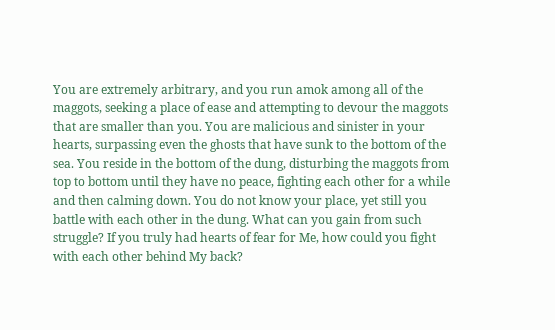You are extremely arbitrary, and you run amok among all of the maggots, seeking a place of ease and attempting to devour the maggots that are smaller than you. You are malicious and sinister in your hearts, surpassing even the ghosts that have sunk to the bottom of the sea. You reside in the bottom of the dung, disturbing the maggots from top to bottom until they have no peace, fighting each other for a while and then calming down. You do not know your place, yet still you battle with each other in the dung. What can you gain from such struggle? If you truly had hearts of fear for Me, how could you fight with each other behind My back?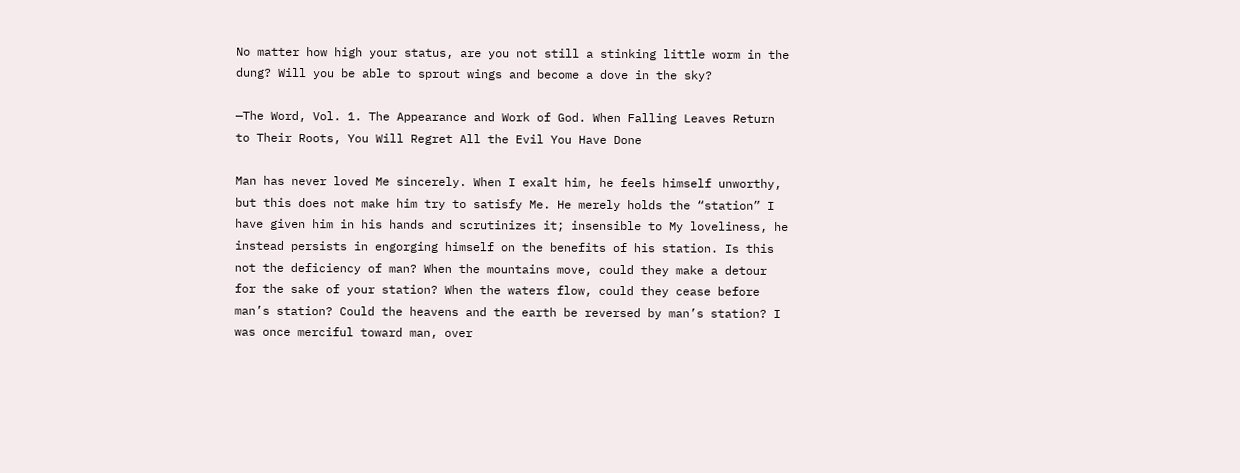No matter how high your status, are you not still a stinking little worm in the dung? Will you be able to sprout wings and become a dove in the sky?

—The Word, Vol. 1. The Appearance and Work of God. When Falling Leaves Return to Their Roots, You Will Regret All the Evil You Have Done

Man has never loved Me sincerely. When I exalt him, he feels himself unworthy, but this does not make him try to satisfy Me. He merely holds the “station” I have given him in his hands and scrutinizes it; insensible to My loveliness, he instead persists in engorging himself on the benefits of his station. Is this not the deficiency of man? When the mountains move, could they make a detour for the sake of your station? When the waters flow, could they cease before man’s station? Could the heavens and the earth be reversed by man’s station? I was once merciful toward man, over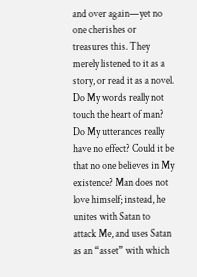and over again—yet no one cherishes or treasures this. They merely listened to it as a story, or read it as a novel. Do My words really not touch the heart of man? Do My utterances really have no effect? Could it be that no one believes in My existence? Man does not love himself; instead, he unites with Satan to attack Me, and uses Satan as an “asset” with which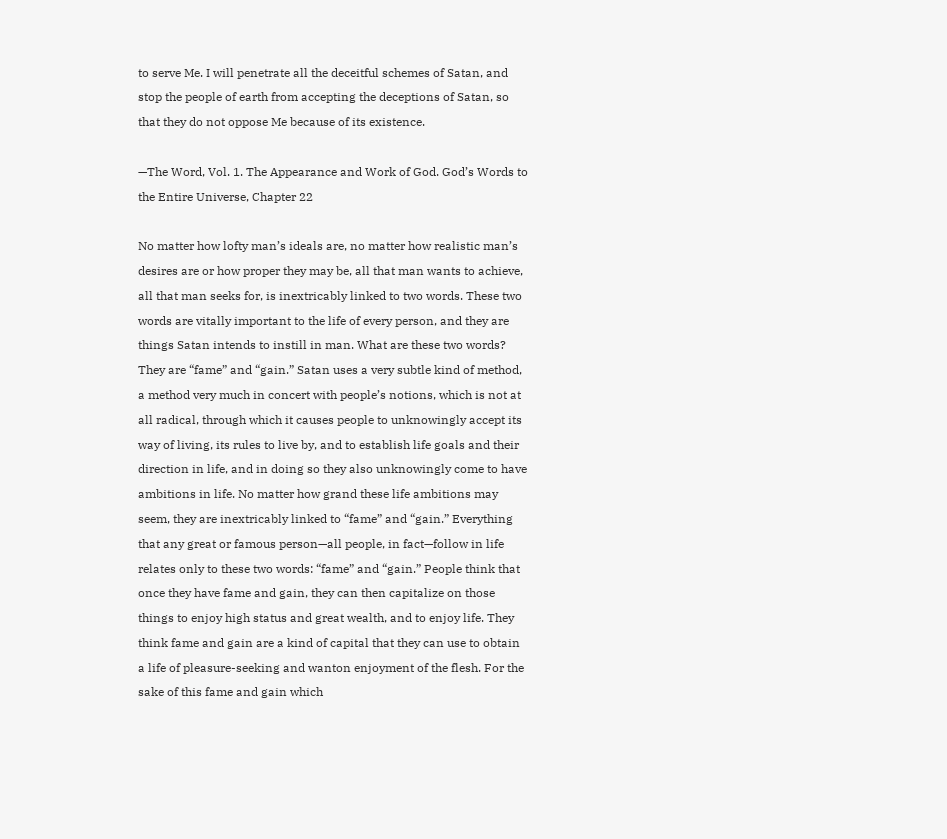to serve Me. I will penetrate all the deceitful schemes of Satan, and stop the people of earth from accepting the deceptions of Satan, so that they do not oppose Me because of its existence.

—The Word, Vol. 1. The Appearance and Work of God. God’s Words to the Entire Universe, Chapter 22

No matter how lofty man’s ideals are, no matter how realistic man’s desires are or how proper they may be, all that man wants to achieve, all that man seeks for, is inextricably linked to two words. These two words are vitally important to the life of every person, and they are things Satan intends to instill in man. What are these two words? They are “fame” and “gain.” Satan uses a very subtle kind of method, a method very much in concert with people’s notions, which is not at all radical, through which it causes people to unknowingly accept its way of living, its rules to live by, and to establish life goals and their direction in life, and in doing so they also unknowingly come to have ambitions in life. No matter how grand these life ambitions may seem, they are inextricably linked to “fame” and “gain.” Everything that any great or famous person—all people, in fact—follow in life relates only to these two words: “fame” and “gain.” People think that once they have fame and gain, they can then capitalize on those things to enjoy high status and great wealth, and to enjoy life. They think fame and gain are a kind of capital that they can use to obtain a life of pleasure-seeking and wanton enjoyment of the flesh. For the sake of this fame and gain which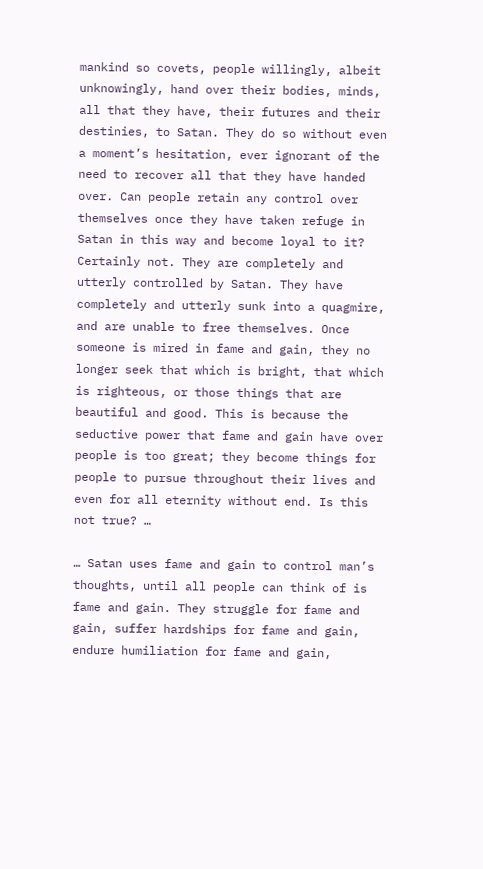mankind so covets, people willingly, albeit unknowingly, hand over their bodies, minds, all that they have, their futures and their destinies, to Satan. They do so without even a moment’s hesitation, ever ignorant of the need to recover all that they have handed over. Can people retain any control over themselves once they have taken refuge in Satan in this way and become loyal to it? Certainly not. They are completely and utterly controlled by Satan. They have completely and utterly sunk into a quagmire, and are unable to free themselves. Once someone is mired in fame and gain, they no longer seek that which is bright, that which is righteous, or those things that are beautiful and good. This is because the seductive power that fame and gain have over people is too great; they become things for people to pursue throughout their lives and even for all eternity without end. Is this not true? …

… Satan uses fame and gain to control man’s thoughts, until all people can think of is fame and gain. They struggle for fame and gain, suffer hardships for fame and gain, endure humiliation for fame and gain,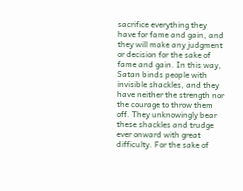sacrifice everything they have for fame and gain, and they will make any judgment or decision for the sake of fame and gain. In this way, Satan binds people with invisible shackles, and they have neither the strength nor the courage to throw them off. They unknowingly bear these shackles and trudge ever onward with great difficulty. For the sake of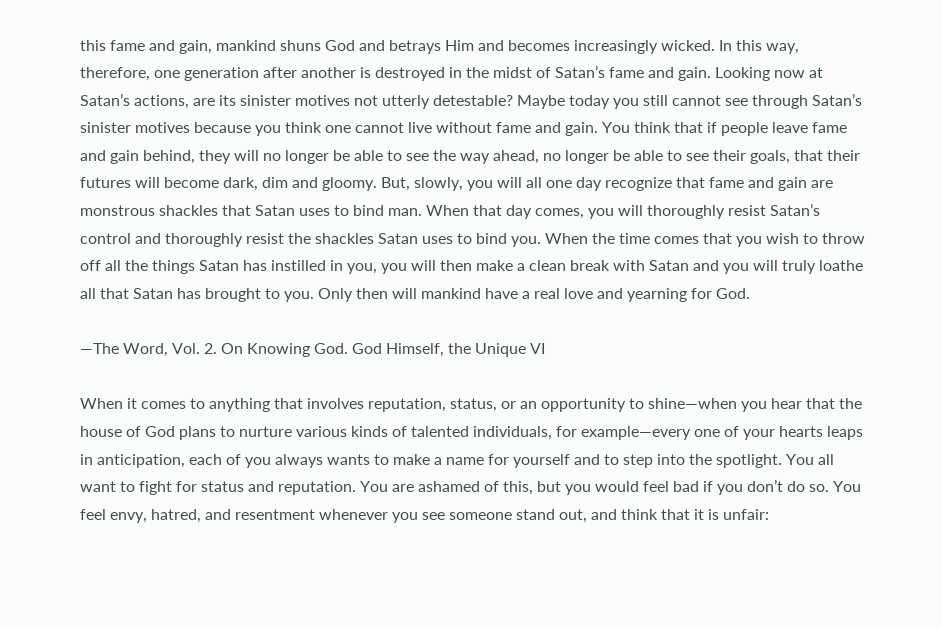this fame and gain, mankind shuns God and betrays Him and becomes increasingly wicked. In this way, therefore, one generation after another is destroyed in the midst of Satan’s fame and gain. Looking now at Satan’s actions, are its sinister motives not utterly detestable? Maybe today you still cannot see through Satan’s sinister motives because you think one cannot live without fame and gain. You think that if people leave fame and gain behind, they will no longer be able to see the way ahead, no longer be able to see their goals, that their futures will become dark, dim and gloomy. But, slowly, you will all one day recognize that fame and gain are monstrous shackles that Satan uses to bind man. When that day comes, you will thoroughly resist Satan’s control and thoroughly resist the shackles Satan uses to bind you. When the time comes that you wish to throw off all the things Satan has instilled in you, you will then make a clean break with Satan and you will truly loathe all that Satan has brought to you. Only then will mankind have a real love and yearning for God.

—The Word, Vol. 2. On Knowing God. God Himself, the Unique VI

When it comes to anything that involves reputation, status, or an opportunity to shine—when you hear that the house of God plans to nurture various kinds of talented individuals, for example—every one of your hearts leaps in anticipation, each of you always wants to make a name for yourself and to step into the spotlight. You all want to fight for status and reputation. You are ashamed of this, but you would feel bad if you don’t do so. You feel envy, hatred, and resentment whenever you see someone stand out, and think that it is unfair: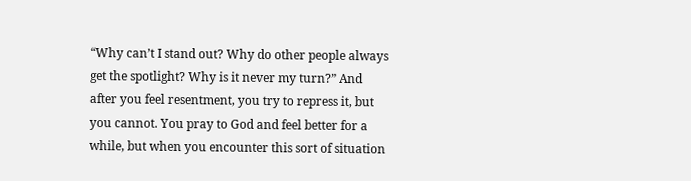“Why can’t I stand out? Why do other people always get the spotlight? Why is it never my turn?” And after you feel resentment, you try to repress it, but you cannot. You pray to God and feel better for a while, but when you encounter this sort of situation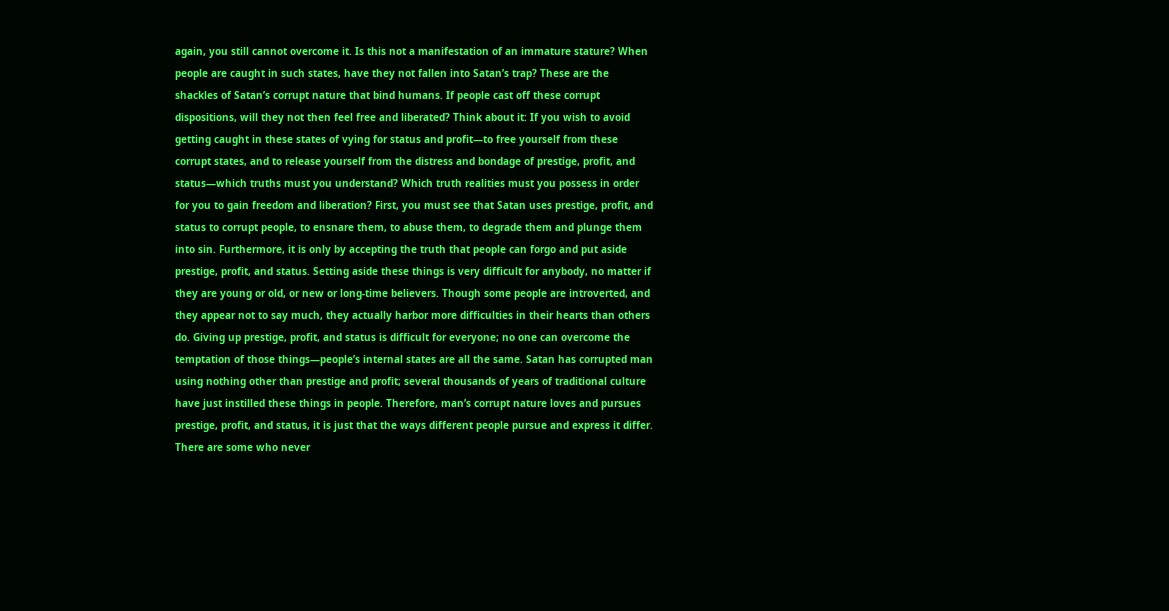again, you still cannot overcome it. Is this not a manifestation of an immature stature? When people are caught in such states, have they not fallen into Satan’s trap? These are the shackles of Satan’s corrupt nature that bind humans. If people cast off these corrupt dispositions, will they not then feel free and liberated? Think about it: If you wish to avoid getting caught in these states of vying for status and profit—to free yourself from these corrupt states, and to release yourself from the distress and bondage of prestige, profit, and status—which truths must you understand? Which truth realities must you possess in order for you to gain freedom and liberation? First, you must see that Satan uses prestige, profit, and status to corrupt people, to ensnare them, to abuse them, to degrade them and plunge them into sin. Furthermore, it is only by accepting the truth that people can forgo and put aside prestige, profit, and status. Setting aside these things is very difficult for anybody, no matter if they are young or old, or new or long-time believers. Though some people are introverted, and they appear not to say much, they actually harbor more difficulties in their hearts than others do. Giving up prestige, profit, and status is difficult for everyone; no one can overcome the temptation of those things—people’s internal states are all the same. Satan has corrupted man using nothing other than prestige and profit; several thousands of years of traditional culture have just instilled these things in people. Therefore, man’s corrupt nature loves and pursues prestige, profit, and status, it is just that the ways different people pursue and express it differ. There are some who never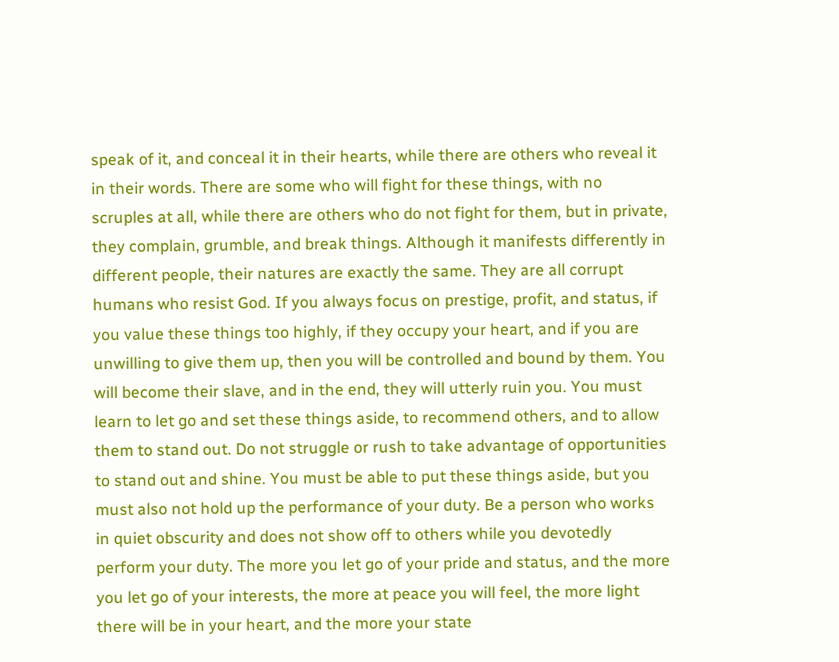speak of it, and conceal it in their hearts, while there are others who reveal it in their words. There are some who will fight for these things, with no scruples at all, while there are others who do not fight for them, but in private, they complain, grumble, and break things. Although it manifests differently in different people, their natures are exactly the same. They are all corrupt humans who resist God. If you always focus on prestige, profit, and status, if you value these things too highly, if they occupy your heart, and if you are unwilling to give them up, then you will be controlled and bound by them. You will become their slave, and in the end, they will utterly ruin you. You must learn to let go and set these things aside, to recommend others, and to allow them to stand out. Do not struggle or rush to take advantage of opportunities to stand out and shine. You must be able to put these things aside, but you must also not hold up the performance of your duty. Be a person who works in quiet obscurity and does not show off to others while you devotedly perform your duty. The more you let go of your pride and status, and the more you let go of your interests, the more at peace you will feel, the more light there will be in your heart, and the more your state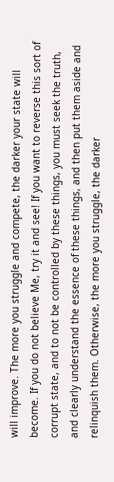will improve. The more you struggle and compete, the darker your state will become. If you do not believe Me, try it and see! If you want to reverse this sort of corrupt state, and to not be controlled by these things, you must seek the truth, and clearly understand the essence of these things, and then put them aside and relinquish them. Otherwise, the more you struggle, the darker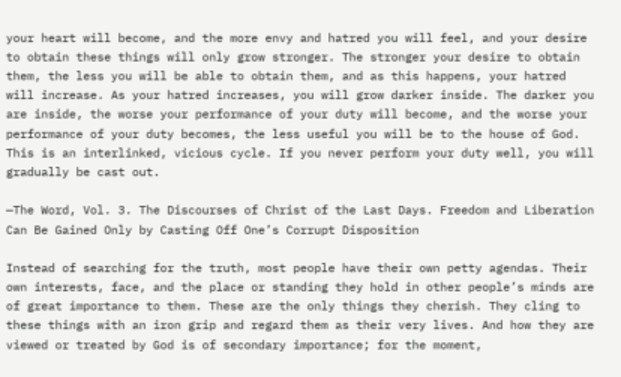your heart will become, and the more envy and hatred you will feel, and your desire to obtain these things will only grow stronger. The stronger your desire to obtain them, the less you will be able to obtain them, and as this happens, your hatred will increase. As your hatred increases, you will grow darker inside. The darker you are inside, the worse your performance of your duty will become, and the worse your performance of your duty becomes, the less useful you will be to the house of God. This is an interlinked, vicious cycle. If you never perform your duty well, you will gradually be cast out.

—The Word, Vol. 3. The Discourses of Christ of the Last Days. Freedom and Liberation Can Be Gained Only by Casting Off One’s Corrupt Disposition

Instead of searching for the truth, most people have their own petty agendas. Their own interests, face, and the place or standing they hold in other people’s minds are of great importance to them. These are the only things they cherish. They cling to these things with an iron grip and regard them as their very lives. And how they are viewed or treated by God is of secondary importance; for the moment,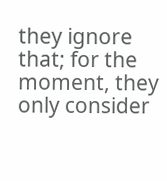they ignore that; for the moment, they only consider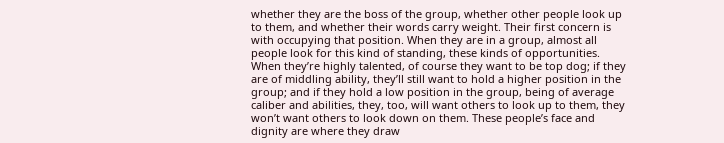whether they are the boss of the group, whether other people look up to them, and whether their words carry weight. Their first concern is with occupying that position. When they are in a group, almost all people look for this kind of standing, these kinds of opportunities. When they’re highly talented, of course they want to be top dog; if they are of middling ability, they’ll still want to hold a higher position in the group; and if they hold a low position in the group, being of average caliber and abilities, they, too, will want others to look up to them, they won’t want others to look down on them. These people’s face and dignity are where they draw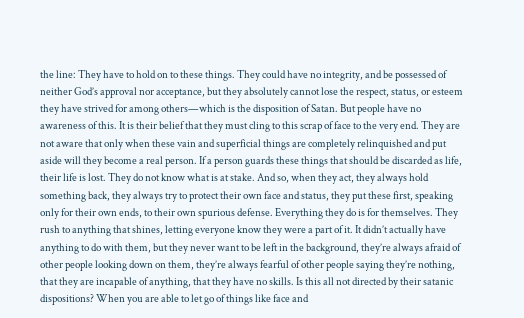the line: They have to hold on to these things. They could have no integrity, and be possessed of neither God’s approval nor acceptance, but they absolutely cannot lose the respect, status, or esteem they have strived for among others—which is the disposition of Satan. But people have no awareness of this. It is their belief that they must cling to this scrap of face to the very end. They are not aware that only when these vain and superficial things are completely relinquished and put aside will they become a real person. If a person guards these things that should be discarded as life, their life is lost. They do not know what is at stake. And so, when they act, they always hold something back, they always try to protect their own face and status, they put these first, speaking only for their own ends, to their own spurious defense. Everything they do is for themselves. They rush to anything that shines, letting everyone know they were a part of it. It didn’t actually have anything to do with them, but they never want to be left in the background, they’re always afraid of other people looking down on them, they’re always fearful of other people saying they’re nothing, that they are incapable of anything, that they have no skills. Is this all not directed by their satanic dispositions? When you are able to let go of things like face and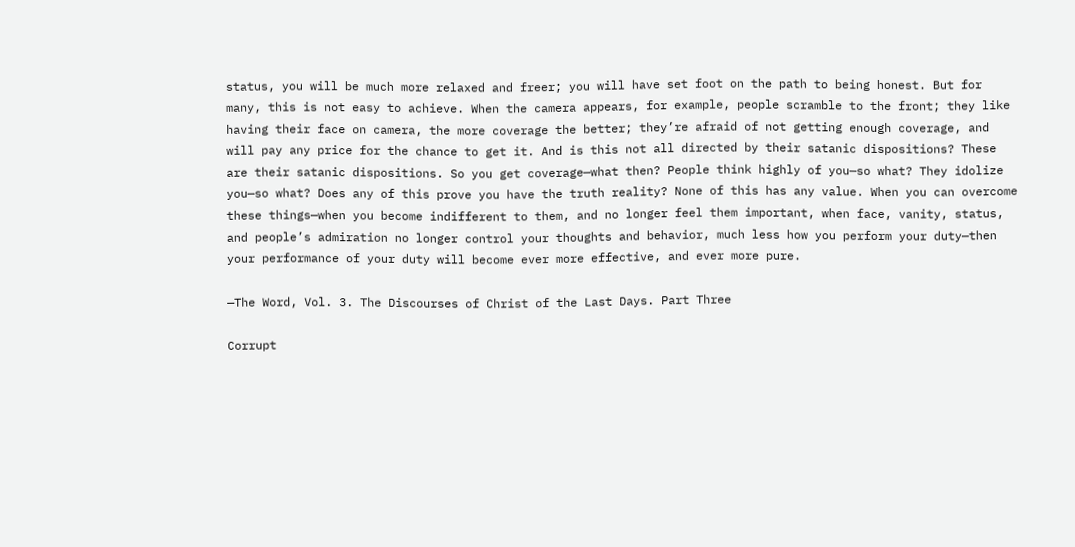status, you will be much more relaxed and freer; you will have set foot on the path to being honest. But for many, this is not easy to achieve. When the camera appears, for example, people scramble to the front; they like having their face on camera, the more coverage the better; they’re afraid of not getting enough coverage, and will pay any price for the chance to get it. And is this not all directed by their satanic dispositions? These are their satanic dispositions. So you get coverage—what then? People think highly of you—so what? They idolize you—so what? Does any of this prove you have the truth reality? None of this has any value. When you can overcome these things—when you become indifferent to them, and no longer feel them important, when face, vanity, status, and people’s admiration no longer control your thoughts and behavior, much less how you perform your duty—then your performance of your duty will become ever more effective, and ever more pure.

—The Word, Vol. 3. The Discourses of Christ of the Last Days. Part Three

Corrupt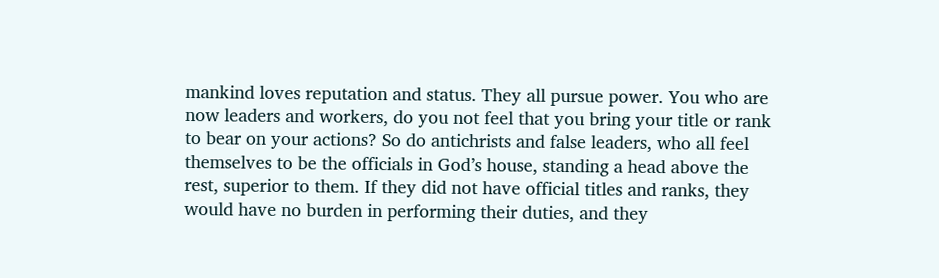mankind loves reputation and status. They all pursue power. You who are now leaders and workers, do you not feel that you bring your title or rank to bear on your actions? So do antichrists and false leaders, who all feel themselves to be the officials in God’s house, standing a head above the rest, superior to them. If they did not have official titles and ranks, they would have no burden in performing their duties, and they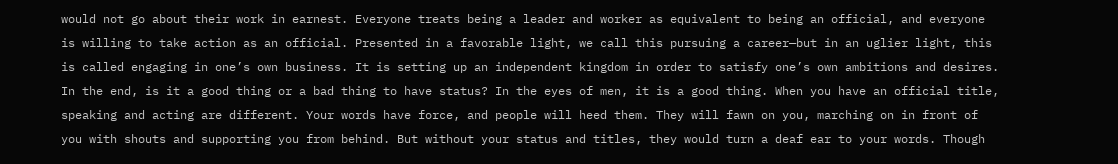would not go about their work in earnest. Everyone treats being a leader and worker as equivalent to being an official, and everyone is willing to take action as an official. Presented in a favorable light, we call this pursuing a career—but in an uglier light, this is called engaging in one’s own business. It is setting up an independent kingdom in order to satisfy one’s own ambitions and desires. In the end, is it a good thing or a bad thing to have status? In the eyes of men, it is a good thing. When you have an official title, speaking and acting are different. Your words have force, and people will heed them. They will fawn on you, marching on in front of you with shouts and supporting you from behind. But without your status and titles, they would turn a deaf ear to your words. Though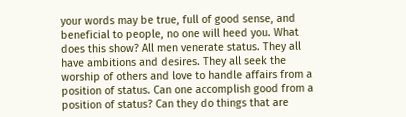your words may be true, full of good sense, and beneficial to people, no one will heed you. What does this show? All men venerate status. They all have ambitions and desires. They all seek the worship of others and love to handle affairs from a position of status. Can one accomplish good from a position of status? Can they do things that are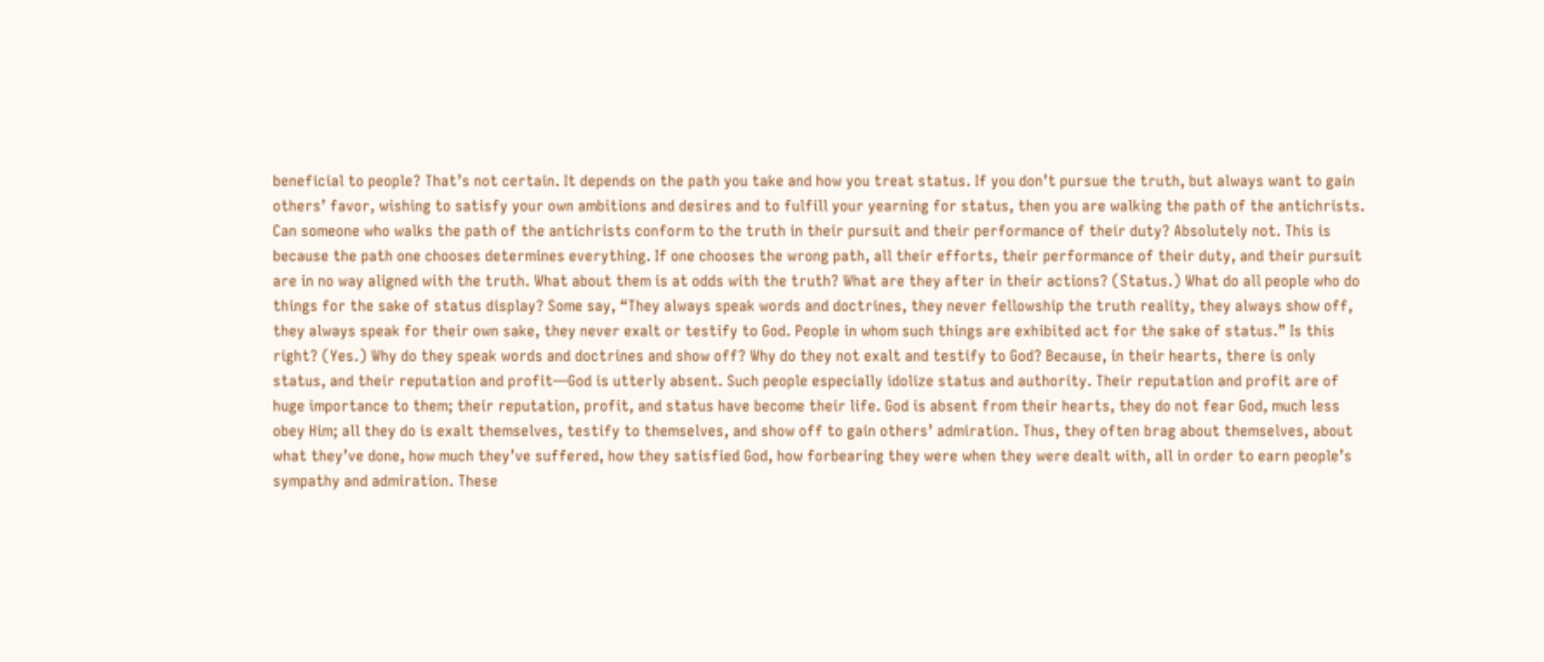beneficial to people? That’s not certain. It depends on the path you take and how you treat status. If you don’t pursue the truth, but always want to gain others’ favor, wishing to satisfy your own ambitions and desires and to fulfill your yearning for status, then you are walking the path of the antichrists. Can someone who walks the path of the antichrists conform to the truth in their pursuit and their performance of their duty? Absolutely not. This is because the path one chooses determines everything. If one chooses the wrong path, all their efforts, their performance of their duty, and their pursuit are in no way aligned with the truth. What about them is at odds with the truth? What are they after in their actions? (Status.) What do all people who do things for the sake of status display? Some say, “They always speak words and doctrines, they never fellowship the truth reality, they always show off, they always speak for their own sake, they never exalt or testify to God. People in whom such things are exhibited act for the sake of status.” Is this right? (Yes.) Why do they speak words and doctrines and show off? Why do they not exalt and testify to God? Because, in their hearts, there is only status, and their reputation and profit—God is utterly absent. Such people especially idolize status and authority. Their reputation and profit are of huge importance to them; their reputation, profit, and status have become their life. God is absent from their hearts, they do not fear God, much less obey Him; all they do is exalt themselves, testify to themselves, and show off to gain others’ admiration. Thus, they often brag about themselves, about what they’ve done, how much they’ve suffered, how they satisfied God, how forbearing they were when they were dealt with, all in order to earn people’s sympathy and admiration. These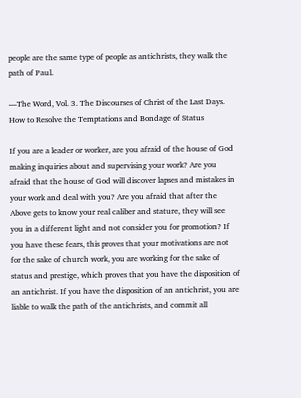people are the same type of people as antichrists, they walk the path of Paul.

—The Word, Vol. 3. The Discourses of Christ of the Last Days. How to Resolve the Temptations and Bondage of Status

If you are a leader or worker, are you afraid of the house of God making inquiries about and supervising your work? Are you afraid that the house of God will discover lapses and mistakes in your work and deal with you? Are you afraid that after the Above gets to know your real caliber and stature, they will see you in a different light and not consider you for promotion? If you have these fears, this proves that your motivations are not for the sake of church work, you are working for the sake of status and prestige, which proves that you have the disposition of an antichrist. If you have the disposition of an antichrist, you are liable to walk the path of the antichrists, and commit all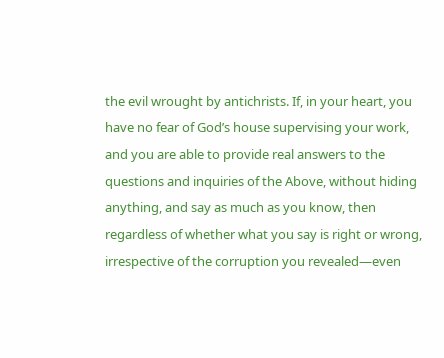the evil wrought by antichrists. If, in your heart, you have no fear of God’s house supervising your work, and you are able to provide real answers to the questions and inquiries of the Above, without hiding anything, and say as much as you know, then regardless of whether what you say is right or wrong, irrespective of the corruption you revealed—even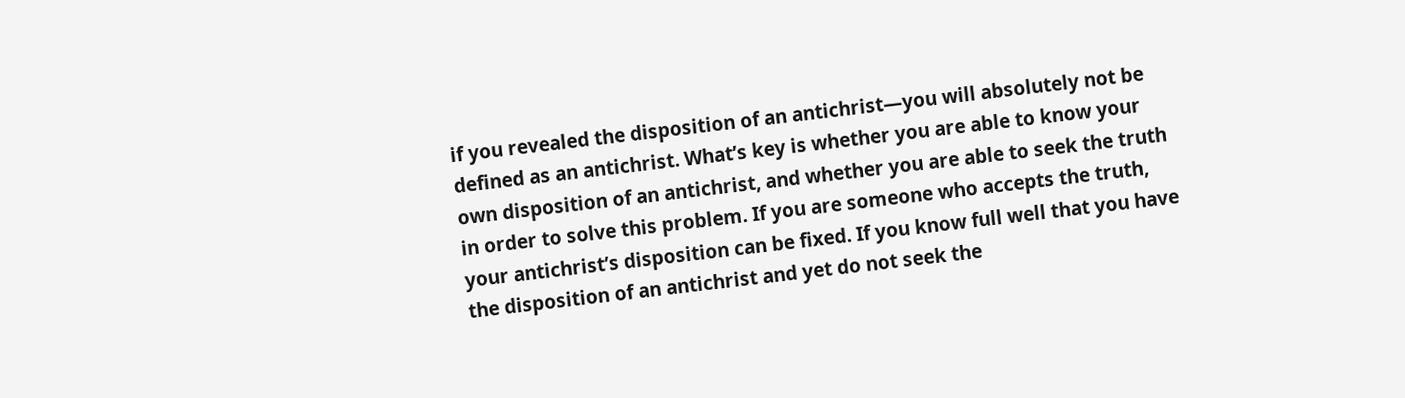if you revealed the disposition of an antichrist—you will absolutely not be defined as an antichrist. What’s key is whether you are able to know your own disposition of an antichrist, and whether you are able to seek the truth in order to solve this problem. If you are someone who accepts the truth, your antichrist’s disposition can be fixed. If you know full well that you have the disposition of an antichrist and yet do not seek the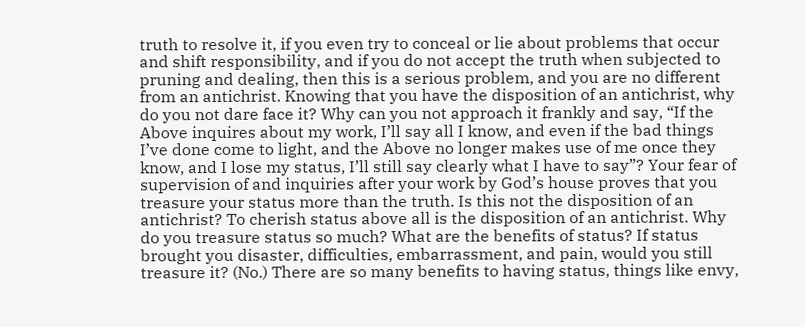truth to resolve it, if you even try to conceal or lie about problems that occur and shift responsibility, and if you do not accept the truth when subjected to pruning and dealing, then this is a serious problem, and you are no different from an antichrist. Knowing that you have the disposition of an antichrist, why do you not dare face it? Why can you not approach it frankly and say, “If the Above inquires about my work, I’ll say all I know, and even if the bad things I’ve done come to light, and the Above no longer makes use of me once they know, and I lose my status, I’ll still say clearly what I have to say”? Your fear of supervision of and inquiries after your work by God’s house proves that you treasure your status more than the truth. Is this not the disposition of an antichrist? To cherish status above all is the disposition of an antichrist. Why do you treasure status so much? What are the benefits of status? If status brought you disaster, difficulties, embarrassment, and pain, would you still treasure it? (No.) There are so many benefits to having status, things like envy,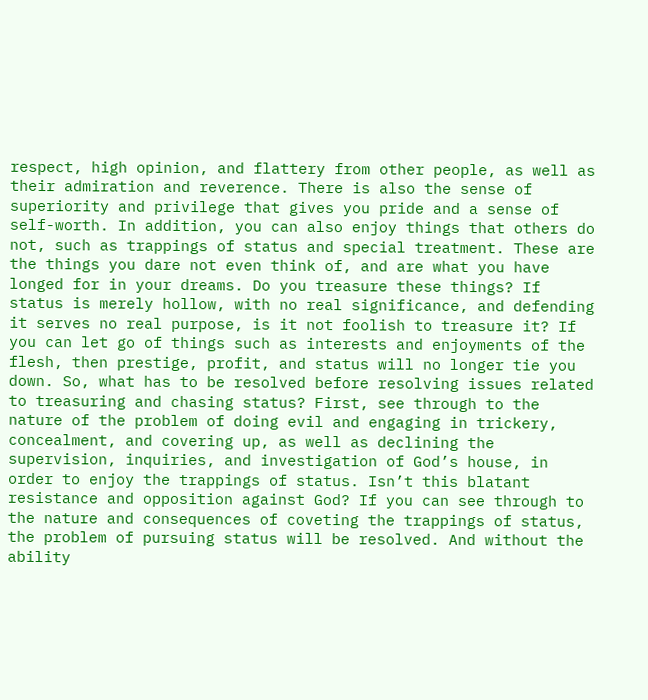respect, high opinion, and flattery from other people, as well as their admiration and reverence. There is also the sense of superiority and privilege that gives you pride and a sense of self-worth. In addition, you can also enjoy things that others do not, such as trappings of status and special treatment. These are the things you dare not even think of, and are what you have longed for in your dreams. Do you treasure these things? If status is merely hollow, with no real significance, and defending it serves no real purpose, is it not foolish to treasure it? If you can let go of things such as interests and enjoyments of the flesh, then prestige, profit, and status will no longer tie you down. So, what has to be resolved before resolving issues related to treasuring and chasing status? First, see through to the nature of the problem of doing evil and engaging in trickery, concealment, and covering up, as well as declining the supervision, inquiries, and investigation of God’s house, in order to enjoy the trappings of status. Isn’t this blatant resistance and opposition against God? If you can see through to the nature and consequences of coveting the trappings of status, the problem of pursuing status will be resolved. And without the ability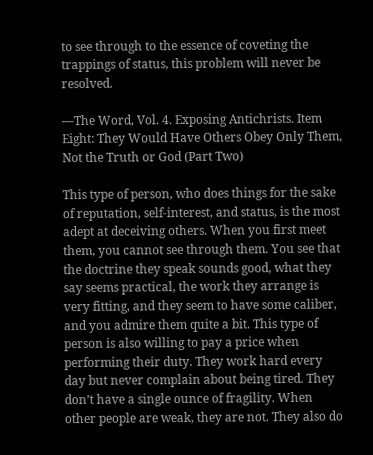to see through to the essence of coveting the trappings of status, this problem will never be resolved.

—The Word, Vol. 4. Exposing Antichrists. Item Eight: They Would Have Others Obey Only Them, Not the Truth or God (Part Two)

This type of person, who does things for the sake of reputation, self-interest, and status, is the most adept at deceiving others. When you first meet them, you cannot see through them. You see that the doctrine they speak sounds good, what they say seems practical, the work they arrange is very fitting, and they seem to have some caliber, and you admire them quite a bit. This type of person is also willing to pay a price when performing their duty. They work hard every day but never complain about being tired. They don’t have a single ounce of fragility. When other people are weak, they are not. They also do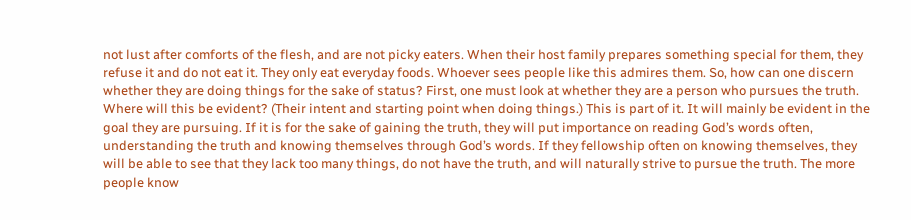not lust after comforts of the flesh, and are not picky eaters. When their host family prepares something special for them, they refuse it and do not eat it. They only eat everyday foods. Whoever sees people like this admires them. So, how can one discern whether they are doing things for the sake of status? First, one must look at whether they are a person who pursues the truth. Where will this be evident? (Their intent and starting point when doing things.) This is part of it. It will mainly be evident in the goal they are pursuing. If it is for the sake of gaining the truth, they will put importance on reading God’s words often, understanding the truth and knowing themselves through God’s words. If they fellowship often on knowing themselves, they will be able to see that they lack too many things, do not have the truth, and will naturally strive to pursue the truth. The more people know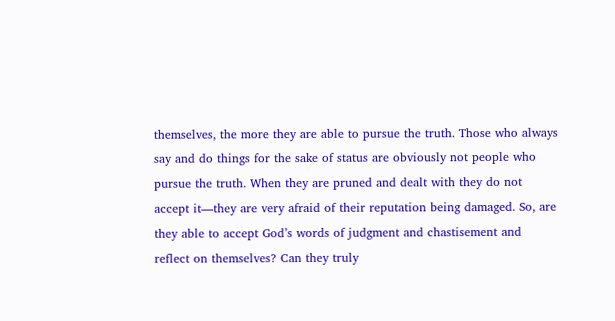themselves, the more they are able to pursue the truth. Those who always say and do things for the sake of status are obviously not people who pursue the truth. When they are pruned and dealt with they do not accept it—they are very afraid of their reputation being damaged. So, are they able to accept God’s words of judgment and chastisement and reflect on themselves? Can they truly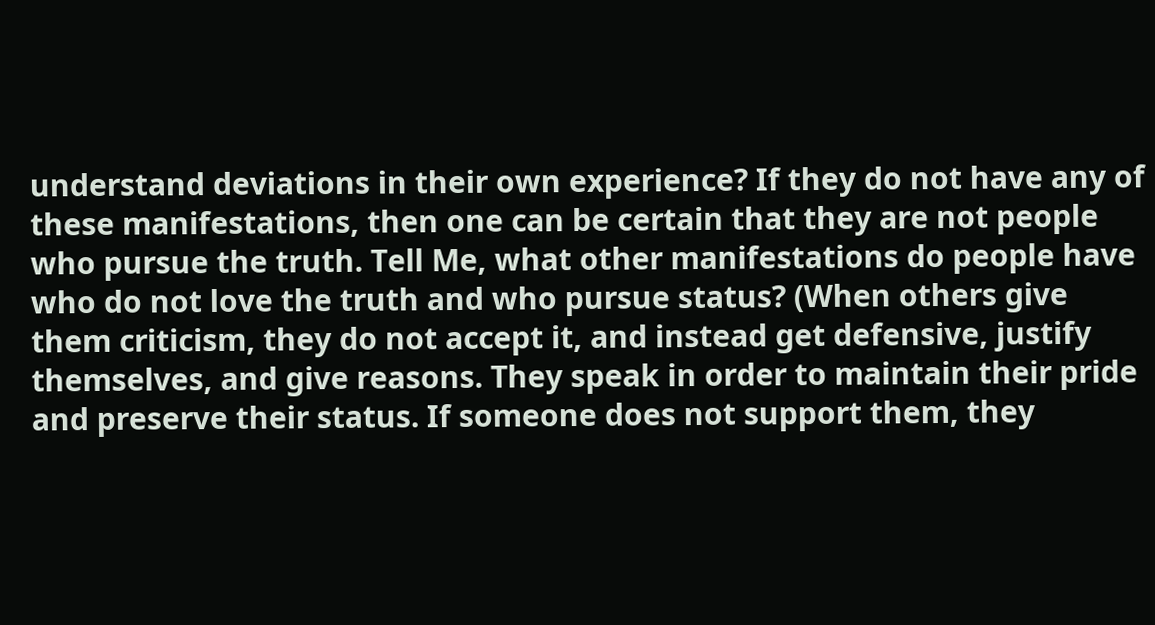understand deviations in their own experience? If they do not have any of these manifestations, then one can be certain that they are not people who pursue the truth. Tell Me, what other manifestations do people have who do not love the truth and who pursue status? (When others give them criticism, they do not accept it, and instead get defensive, justify themselves, and give reasons. They speak in order to maintain their pride and preserve their status. If someone does not support them, they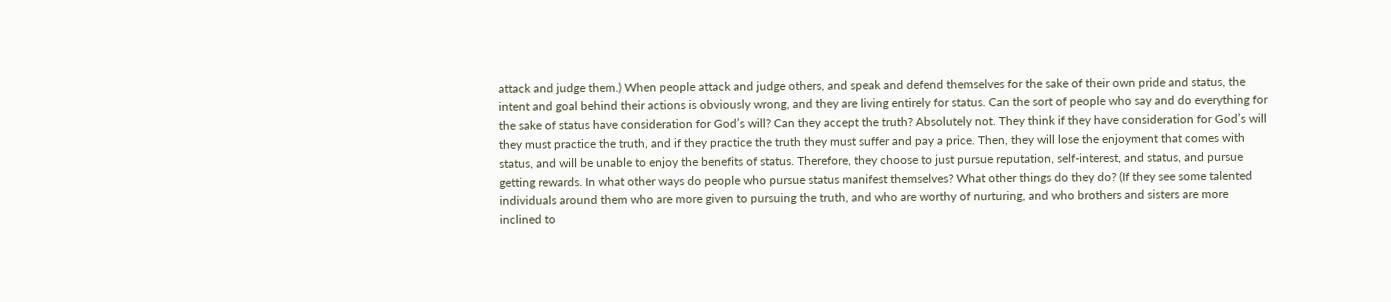attack and judge them.) When people attack and judge others, and speak and defend themselves for the sake of their own pride and status, the intent and goal behind their actions is obviously wrong, and they are living entirely for status. Can the sort of people who say and do everything for the sake of status have consideration for God’s will? Can they accept the truth? Absolutely not. They think if they have consideration for God’s will they must practice the truth, and if they practice the truth they must suffer and pay a price. Then, they will lose the enjoyment that comes with status, and will be unable to enjoy the benefits of status. Therefore, they choose to just pursue reputation, self-interest, and status, and pursue getting rewards. In what other ways do people who pursue status manifest themselves? What other things do they do? (If they see some talented individuals around them who are more given to pursuing the truth, and who are worthy of nurturing, and who brothers and sisters are more inclined to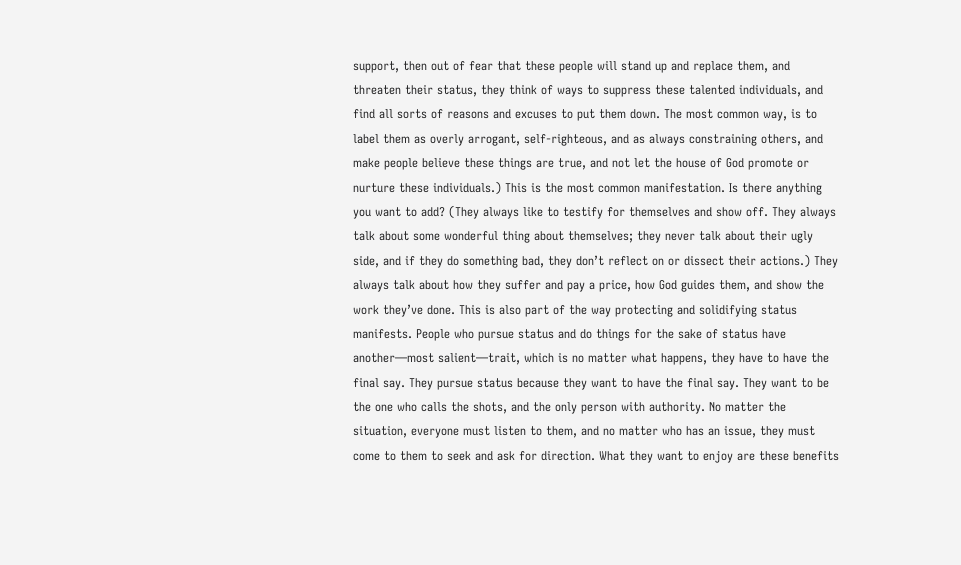support, then out of fear that these people will stand up and replace them, and threaten their status, they think of ways to suppress these talented individuals, and find all sorts of reasons and excuses to put them down. The most common way, is to label them as overly arrogant, self-righteous, and as always constraining others, and make people believe these things are true, and not let the house of God promote or nurture these individuals.) This is the most common manifestation. Is there anything you want to add? (They always like to testify for themselves and show off. They always talk about some wonderful thing about themselves; they never talk about their ugly side, and if they do something bad, they don’t reflect on or dissect their actions.) They always talk about how they suffer and pay a price, how God guides them, and show the work they’ve done. This is also part of the way protecting and solidifying status manifests. People who pursue status and do things for the sake of status have another—most salient—trait, which is no matter what happens, they have to have the final say. They pursue status because they want to have the final say. They want to be the one who calls the shots, and the only person with authority. No matter the situation, everyone must listen to them, and no matter who has an issue, they must come to them to seek and ask for direction. What they want to enjoy are these benefits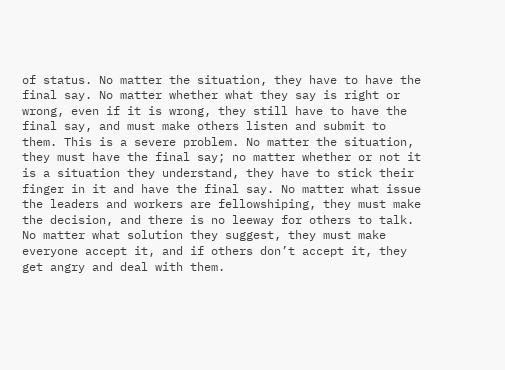of status. No matter the situation, they have to have the final say. No matter whether what they say is right or wrong, even if it is wrong, they still have to have the final say, and must make others listen and submit to them. This is a severe problem. No matter the situation, they must have the final say; no matter whether or not it is a situation they understand, they have to stick their finger in it and have the final say. No matter what issue the leaders and workers are fellowshiping, they must make the decision, and there is no leeway for others to talk. No matter what solution they suggest, they must make everyone accept it, and if others don’t accept it, they get angry and deal with them.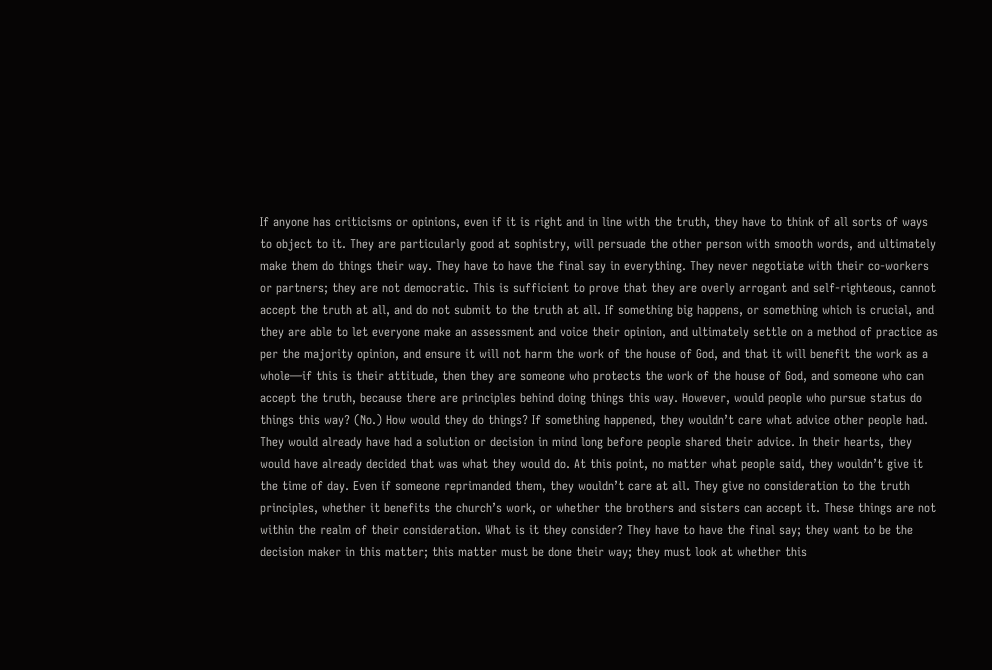If anyone has criticisms or opinions, even if it is right and in line with the truth, they have to think of all sorts of ways to object to it. They are particularly good at sophistry, will persuade the other person with smooth words, and ultimately make them do things their way. They have to have the final say in everything. They never negotiate with their co-workers or partners; they are not democratic. This is sufficient to prove that they are overly arrogant and self-righteous, cannot accept the truth at all, and do not submit to the truth at all. If something big happens, or something which is crucial, and they are able to let everyone make an assessment and voice their opinion, and ultimately settle on a method of practice as per the majority opinion, and ensure it will not harm the work of the house of God, and that it will benefit the work as a whole—if this is their attitude, then they are someone who protects the work of the house of God, and someone who can accept the truth, because there are principles behind doing things this way. However, would people who pursue status do things this way? (No.) How would they do things? If something happened, they wouldn’t care what advice other people had. They would already have had a solution or decision in mind long before people shared their advice. In their hearts, they would have already decided that was what they would do. At this point, no matter what people said, they wouldn’t give it the time of day. Even if someone reprimanded them, they wouldn’t care at all. They give no consideration to the truth principles, whether it benefits the church’s work, or whether the brothers and sisters can accept it. These things are not within the realm of their consideration. What is it they consider? They have to have the final say; they want to be the decision maker in this matter; this matter must be done their way; they must look at whether this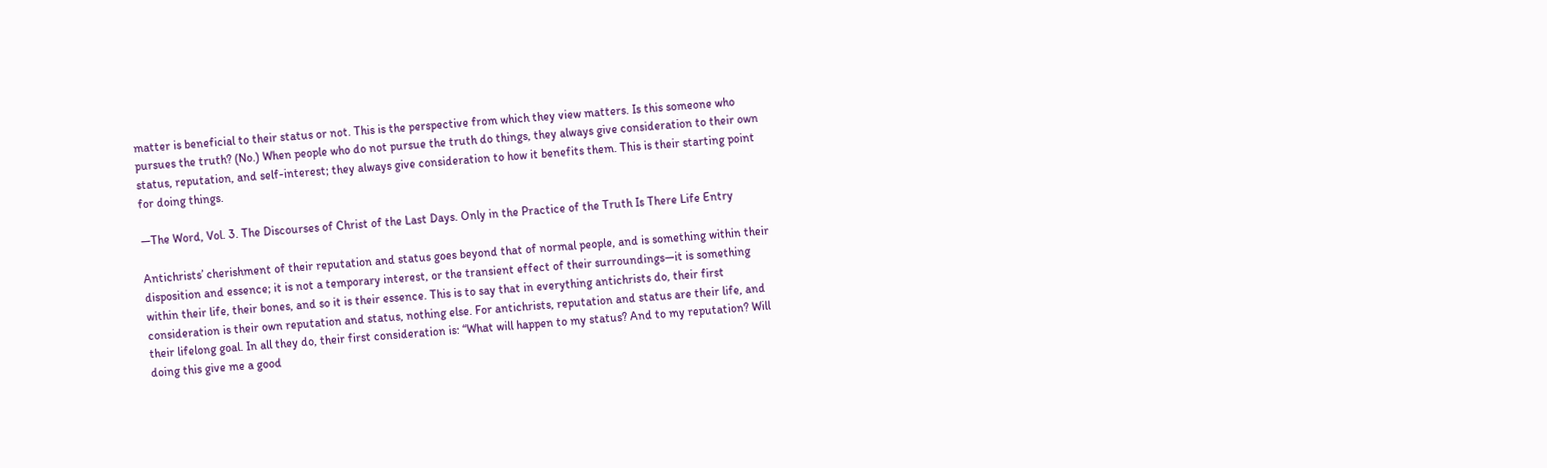matter is beneficial to their status or not. This is the perspective from which they view matters. Is this someone who pursues the truth? (No.) When people who do not pursue the truth do things, they always give consideration to their own status, reputation, and self-interest; they always give consideration to how it benefits them. This is their starting point for doing things.

—The Word, Vol. 3. The Discourses of Christ of the Last Days. Only in the Practice of the Truth Is There Life Entry

Antichrists’ cherishment of their reputation and status goes beyond that of normal people, and is something within their disposition and essence; it is not a temporary interest, or the transient effect of their surroundings—it is something within their life, their bones, and so it is their essence. This is to say that in everything antichrists do, their first consideration is their own reputation and status, nothing else. For antichrists, reputation and status are their life, and their lifelong goal. In all they do, their first consideration is: “What will happen to my status? And to my reputation? Will doing this give me a good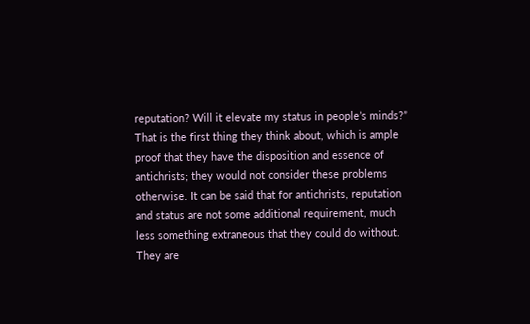reputation? Will it elevate my status in people’s minds?” That is the first thing they think about, which is ample proof that they have the disposition and essence of antichrists; they would not consider these problems otherwise. It can be said that for antichrists, reputation and status are not some additional requirement, much less something extraneous that they could do without. They are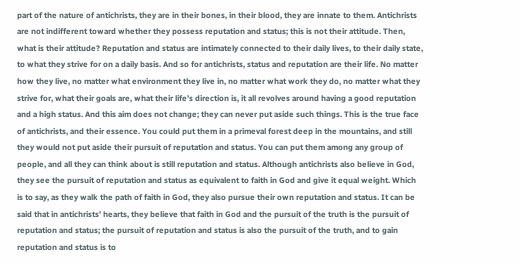part of the nature of antichrists, they are in their bones, in their blood, they are innate to them. Antichrists are not indifferent toward whether they possess reputation and status; this is not their attitude. Then, what is their attitude? Reputation and status are intimately connected to their daily lives, to their daily state, to what they strive for on a daily basis. And so for antichrists, status and reputation are their life. No matter how they live, no matter what environment they live in, no matter what work they do, no matter what they strive for, what their goals are, what their life’s direction is, it all revolves around having a good reputation and a high status. And this aim does not change; they can never put aside such things. This is the true face of antichrists, and their essence. You could put them in a primeval forest deep in the mountains, and still they would not put aside their pursuit of reputation and status. You can put them among any group of people, and all they can think about is still reputation and status. Although antichrists also believe in God, they see the pursuit of reputation and status as equivalent to faith in God and give it equal weight. Which is to say, as they walk the path of faith in God, they also pursue their own reputation and status. It can be said that in antichrists’ hearts, they believe that faith in God and the pursuit of the truth is the pursuit of reputation and status; the pursuit of reputation and status is also the pursuit of the truth, and to gain reputation and status is to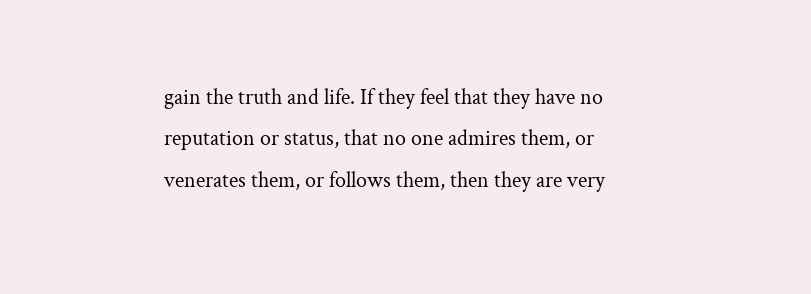gain the truth and life. If they feel that they have no reputation or status, that no one admires them, or venerates them, or follows them, then they are very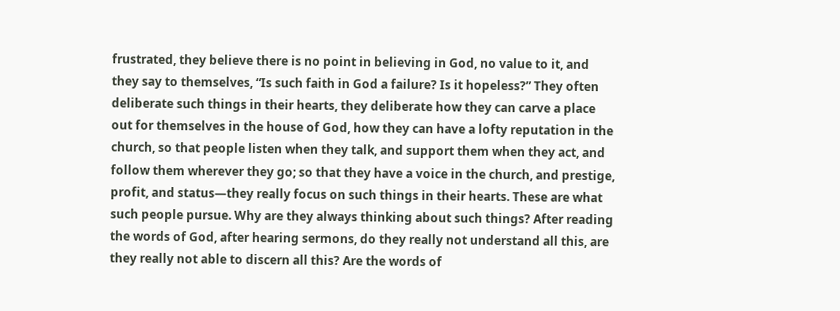frustrated, they believe there is no point in believing in God, no value to it, and they say to themselves, “Is such faith in God a failure? Is it hopeless?” They often deliberate such things in their hearts, they deliberate how they can carve a place out for themselves in the house of God, how they can have a lofty reputation in the church, so that people listen when they talk, and support them when they act, and follow them wherever they go; so that they have a voice in the church, and prestige, profit, and status—they really focus on such things in their hearts. These are what such people pursue. Why are they always thinking about such things? After reading the words of God, after hearing sermons, do they really not understand all this, are they really not able to discern all this? Are the words of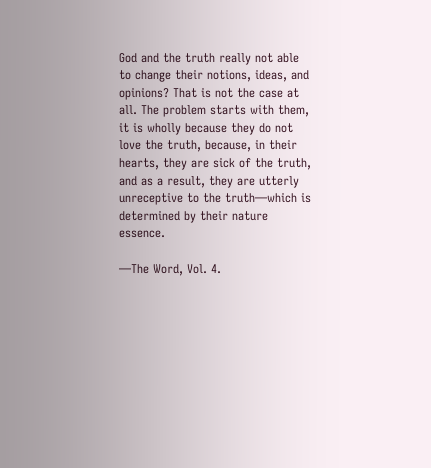God and the truth really not able to change their notions, ideas, and opinions? That is not the case at all. The problem starts with them, it is wholly because they do not love the truth, because, in their hearts, they are sick of the truth, and as a result, they are utterly unreceptive to the truth—which is determined by their nature essence.

—The Word, Vol. 4.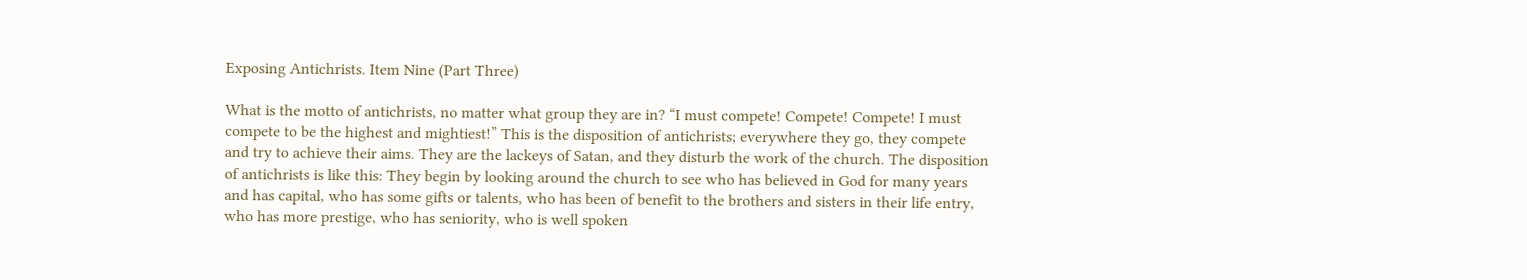Exposing Antichrists. Item Nine (Part Three)

What is the motto of antichrists, no matter what group they are in? “I must compete! Compete! Compete! I must compete to be the highest and mightiest!” This is the disposition of antichrists; everywhere they go, they compete and try to achieve their aims. They are the lackeys of Satan, and they disturb the work of the church. The disposition of antichrists is like this: They begin by looking around the church to see who has believed in God for many years and has capital, who has some gifts or talents, who has been of benefit to the brothers and sisters in their life entry, who has more prestige, who has seniority, who is well spoken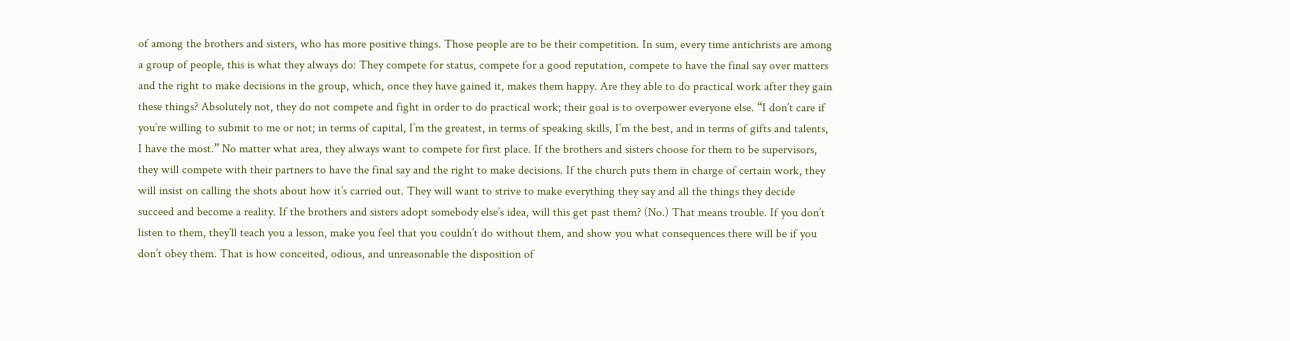of among the brothers and sisters, who has more positive things. Those people are to be their competition. In sum, every time antichrists are among a group of people, this is what they always do: They compete for status, compete for a good reputation, compete to have the final say over matters and the right to make decisions in the group, which, once they have gained it, makes them happy. Are they able to do practical work after they gain these things? Absolutely not, they do not compete and fight in order to do practical work; their goal is to overpower everyone else. “I don’t care if you’re willing to submit to me or not; in terms of capital, I’m the greatest, in terms of speaking skills, I’m the best, and in terms of gifts and talents, I have the most.” No matter what area, they always want to compete for first place. If the brothers and sisters choose for them to be supervisors, they will compete with their partners to have the final say and the right to make decisions. If the church puts them in charge of certain work, they will insist on calling the shots about how it’s carried out. They will want to strive to make everything they say and all the things they decide succeed and become a reality. If the brothers and sisters adopt somebody else’s idea, will this get past them? (No.) That means trouble. If you don’t listen to them, they’ll teach you a lesson, make you feel that you couldn’t do without them, and show you what consequences there will be if you don’t obey them. That is how conceited, odious, and unreasonable the disposition of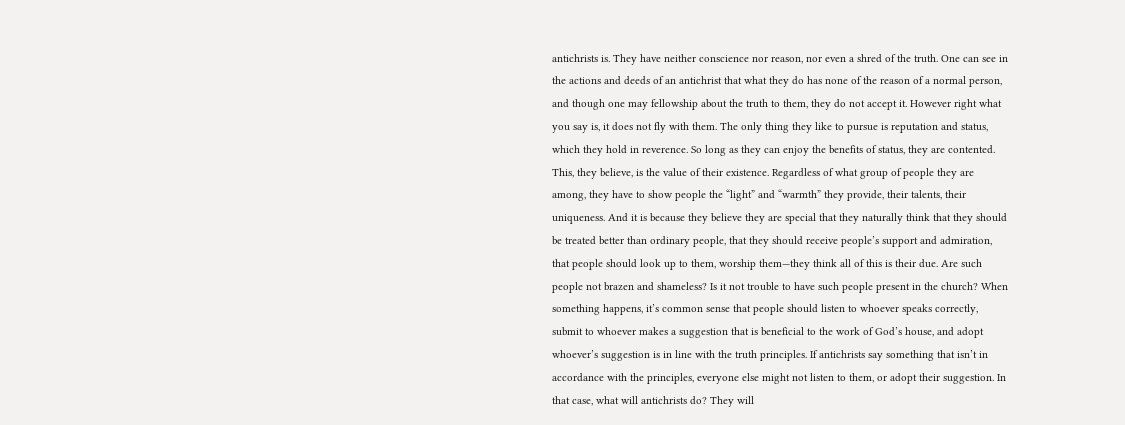antichrists is. They have neither conscience nor reason, nor even a shred of the truth. One can see in the actions and deeds of an antichrist that what they do has none of the reason of a normal person, and though one may fellowship about the truth to them, they do not accept it. However right what you say is, it does not fly with them. The only thing they like to pursue is reputation and status, which they hold in reverence. So long as they can enjoy the benefits of status, they are contented. This, they believe, is the value of their existence. Regardless of what group of people they are among, they have to show people the “light” and “warmth” they provide, their talents, their uniqueness. And it is because they believe they are special that they naturally think that they should be treated better than ordinary people, that they should receive people’s support and admiration, that people should look up to them, worship them—they think all of this is their due. Are such people not brazen and shameless? Is it not trouble to have such people present in the church? When something happens, it’s common sense that people should listen to whoever speaks correctly, submit to whoever makes a suggestion that is beneficial to the work of God’s house, and adopt whoever’s suggestion is in line with the truth principles. If antichrists say something that isn’t in accordance with the principles, everyone else might not listen to them, or adopt their suggestion. In that case, what will antichrists do? They will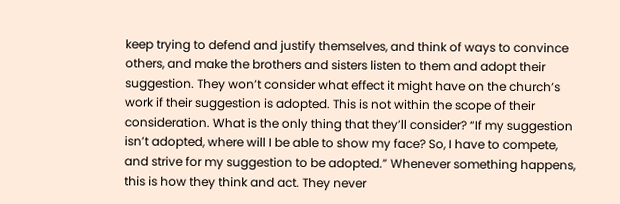keep trying to defend and justify themselves, and think of ways to convince others, and make the brothers and sisters listen to them and adopt their suggestion. They won’t consider what effect it might have on the church’s work if their suggestion is adopted. This is not within the scope of their consideration. What is the only thing that they’ll consider? “If my suggestion isn’t adopted, where will I be able to show my face? So, I have to compete, and strive for my suggestion to be adopted.” Whenever something happens, this is how they think and act. They never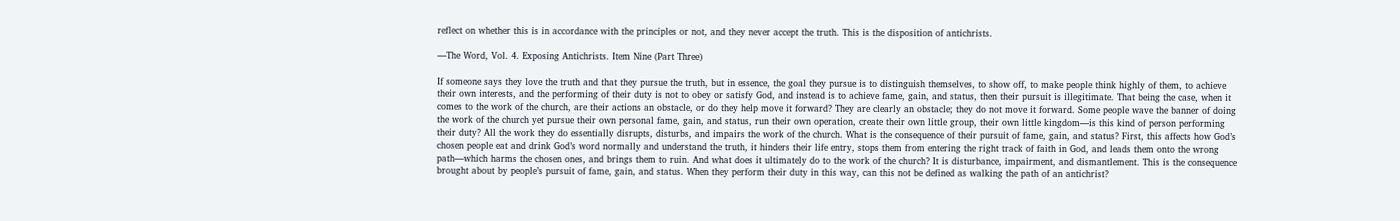reflect on whether this is in accordance with the principles or not, and they never accept the truth. This is the disposition of antichrists.

—The Word, Vol. 4. Exposing Antichrists. Item Nine (Part Three)

If someone says they love the truth and that they pursue the truth, but in essence, the goal they pursue is to distinguish themselves, to show off, to make people think highly of them, to achieve their own interests, and the performing of their duty is not to obey or satisfy God, and instead is to achieve fame, gain, and status, then their pursuit is illegitimate. That being the case, when it comes to the work of the church, are their actions an obstacle, or do they help move it forward? They are clearly an obstacle; they do not move it forward. Some people wave the banner of doing the work of the church yet pursue their own personal fame, gain, and status, run their own operation, create their own little group, their own little kingdom—is this kind of person performing their duty? All the work they do essentially disrupts, disturbs, and impairs the work of the church. What is the consequence of their pursuit of fame, gain, and status? First, this affects how God’s chosen people eat and drink God’s word normally and understand the truth, it hinders their life entry, stops them from entering the right track of faith in God, and leads them onto the wrong path—which harms the chosen ones, and brings them to ruin. And what does it ultimately do to the work of the church? It is disturbance, impairment, and dismantlement. This is the consequence brought about by people’s pursuit of fame, gain, and status. When they perform their duty in this way, can this not be defined as walking the path of an antichrist?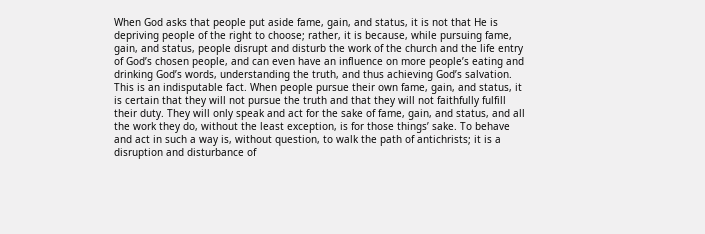When God asks that people put aside fame, gain, and status, it is not that He is depriving people of the right to choose; rather, it is because, while pursuing fame, gain, and status, people disrupt and disturb the work of the church and the life entry of God’s chosen people, and can even have an influence on more people’s eating and drinking God’s words, understanding the truth, and thus achieving God’s salvation. This is an indisputable fact. When people pursue their own fame, gain, and status, it is certain that they will not pursue the truth and that they will not faithfully fulfill their duty. They will only speak and act for the sake of fame, gain, and status, and all the work they do, without the least exception, is for those things’ sake. To behave and act in such a way is, without question, to walk the path of antichrists; it is a disruption and disturbance of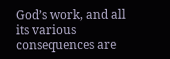God’s work, and all its various consequences are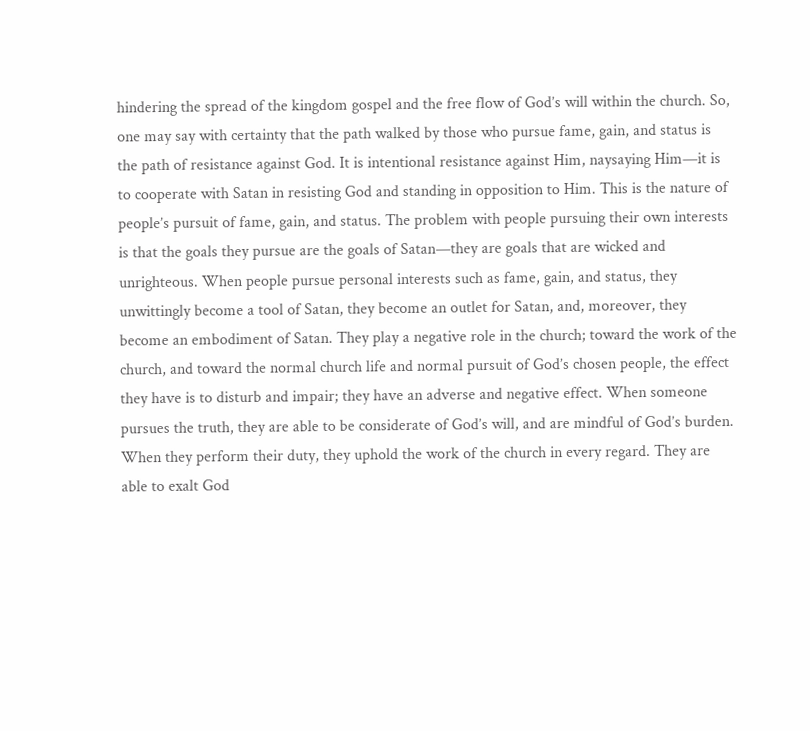hindering the spread of the kingdom gospel and the free flow of God’s will within the church. So, one may say with certainty that the path walked by those who pursue fame, gain, and status is the path of resistance against God. It is intentional resistance against Him, naysaying Him—it is to cooperate with Satan in resisting God and standing in opposition to Him. This is the nature of people’s pursuit of fame, gain, and status. The problem with people pursuing their own interests is that the goals they pursue are the goals of Satan—they are goals that are wicked and unrighteous. When people pursue personal interests such as fame, gain, and status, they unwittingly become a tool of Satan, they become an outlet for Satan, and, moreover, they become an embodiment of Satan. They play a negative role in the church; toward the work of the church, and toward the normal church life and normal pursuit of God’s chosen people, the effect they have is to disturb and impair; they have an adverse and negative effect. When someone pursues the truth, they are able to be considerate of God’s will, and are mindful of God’s burden. When they perform their duty, they uphold the work of the church in every regard. They are able to exalt God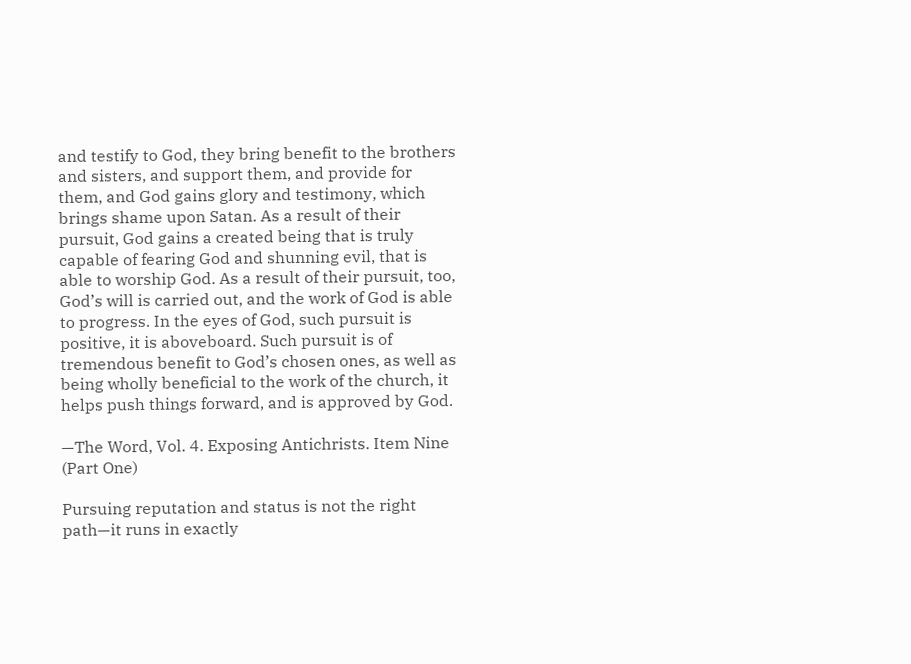and testify to God, they bring benefit to the brothers and sisters, and support them, and provide for them, and God gains glory and testimony, which brings shame upon Satan. As a result of their pursuit, God gains a created being that is truly capable of fearing God and shunning evil, that is able to worship God. As a result of their pursuit, too, God’s will is carried out, and the work of God is able to progress. In the eyes of God, such pursuit is positive, it is aboveboard. Such pursuit is of tremendous benefit to God’s chosen ones, as well as being wholly beneficial to the work of the church, it helps push things forward, and is approved by God.

—The Word, Vol. 4. Exposing Antichrists. Item Nine (Part One)

Pursuing reputation and status is not the right path—it runs in exactly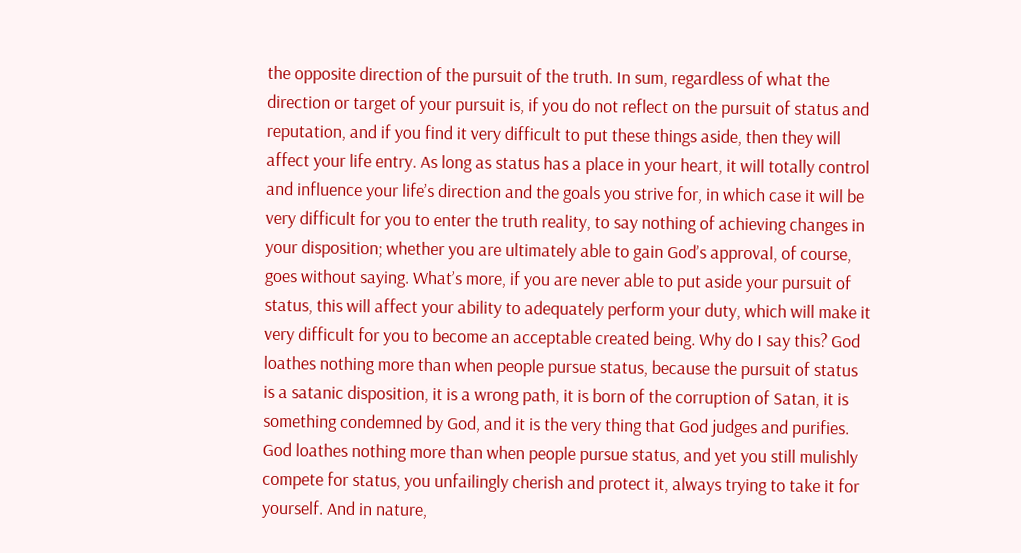the opposite direction of the pursuit of the truth. In sum, regardless of what the direction or target of your pursuit is, if you do not reflect on the pursuit of status and reputation, and if you find it very difficult to put these things aside, then they will affect your life entry. As long as status has a place in your heart, it will totally control and influence your life’s direction and the goals you strive for, in which case it will be very difficult for you to enter the truth reality, to say nothing of achieving changes in your disposition; whether you are ultimately able to gain God’s approval, of course, goes without saying. What’s more, if you are never able to put aside your pursuit of status, this will affect your ability to adequately perform your duty, which will make it very difficult for you to become an acceptable created being. Why do I say this? God loathes nothing more than when people pursue status, because the pursuit of status is a satanic disposition, it is a wrong path, it is born of the corruption of Satan, it is something condemned by God, and it is the very thing that God judges and purifies. God loathes nothing more than when people pursue status, and yet you still mulishly compete for status, you unfailingly cherish and protect it, always trying to take it for yourself. And in nature,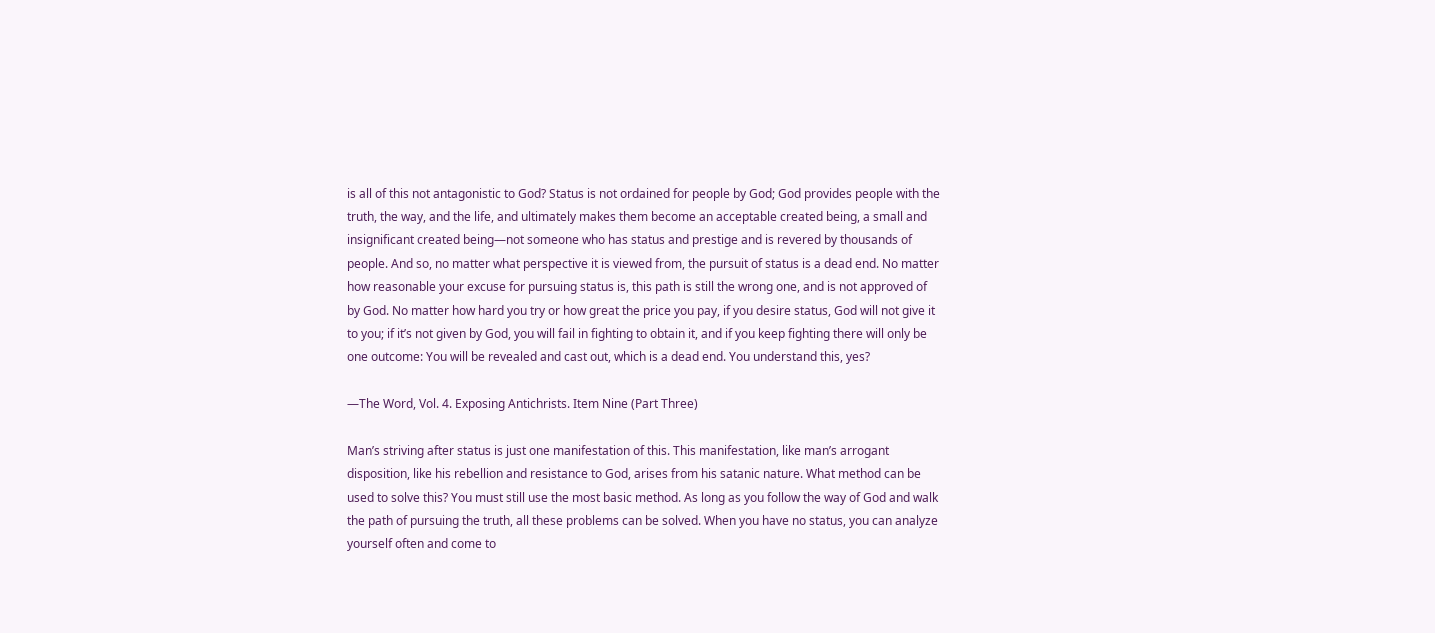is all of this not antagonistic to God? Status is not ordained for people by God; God provides people with the truth, the way, and the life, and ultimately makes them become an acceptable created being, a small and insignificant created being—not someone who has status and prestige and is revered by thousands of people. And so, no matter what perspective it is viewed from, the pursuit of status is a dead end. No matter how reasonable your excuse for pursuing status is, this path is still the wrong one, and is not approved of by God. No matter how hard you try or how great the price you pay, if you desire status, God will not give it to you; if it’s not given by God, you will fail in fighting to obtain it, and if you keep fighting there will only be one outcome: You will be revealed and cast out, which is a dead end. You understand this, yes?

—The Word, Vol. 4. Exposing Antichrists. Item Nine (Part Three)

Man’s striving after status is just one manifestation of this. This manifestation, like man’s arrogant disposition, like his rebellion and resistance to God, arises from his satanic nature. What method can be used to solve this? You must still use the most basic method. As long as you follow the way of God and walk the path of pursuing the truth, all these problems can be solved. When you have no status, you can analyze yourself often and come to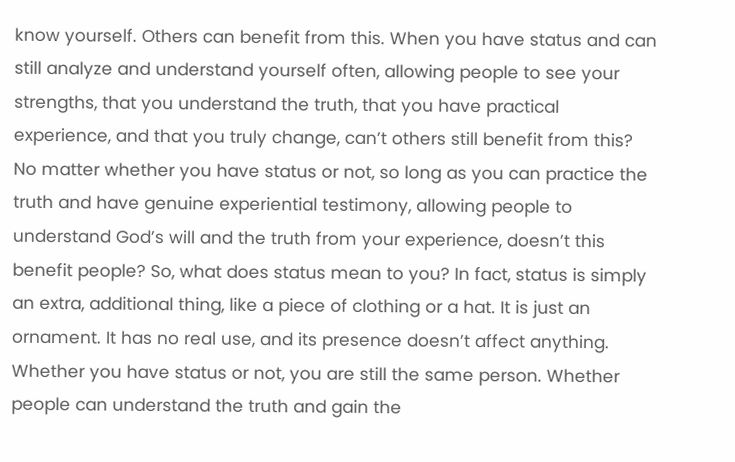know yourself. Others can benefit from this. When you have status and can still analyze and understand yourself often, allowing people to see your strengths, that you understand the truth, that you have practical experience, and that you truly change, can’t others still benefit from this? No matter whether you have status or not, so long as you can practice the truth and have genuine experiential testimony, allowing people to understand God’s will and the truth from your experience, doesn’t this benefit people? So, what does status mean to you? In fact, status is simply an extra, additional thing, like a piece of clothing or a hat. It is just an ornament. It has no real use, and its presence doesn’t affect anything. Whether you have status or not, you are still the same person. Whether people can understand the truth and gain the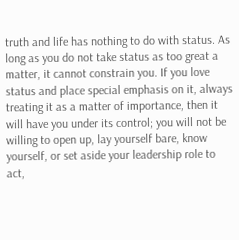truth and life has nothing to do with status. As long as you do not take status as too great a matter, it cannot constrain you. If you love status and place special emphasis on it, always treating it as a matter of importance, then it will have you under its control; you will not be willing to open up, lay yourself bare, know yourself, or set aside your leadership role to act,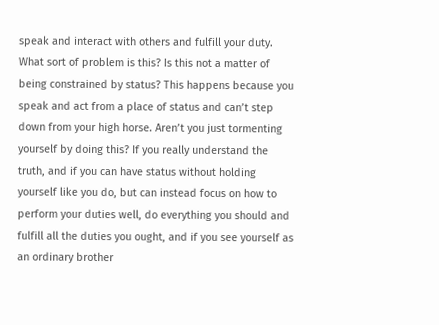speak and interact with others and fulfill your duty. What sort of problem is this? Is this not a matter of being constrained by status? This happens because you speak and act from a place of status and can’t step down from your high horse. Aren’t you just tormenting yourself by doing this? If you really understand the truth, and if you can have status without holding yourself like you do, but can instead focus on how to perform your duties well, do everything you should and fulfill all the duties you ought, and if you see yourself as an ordinary brother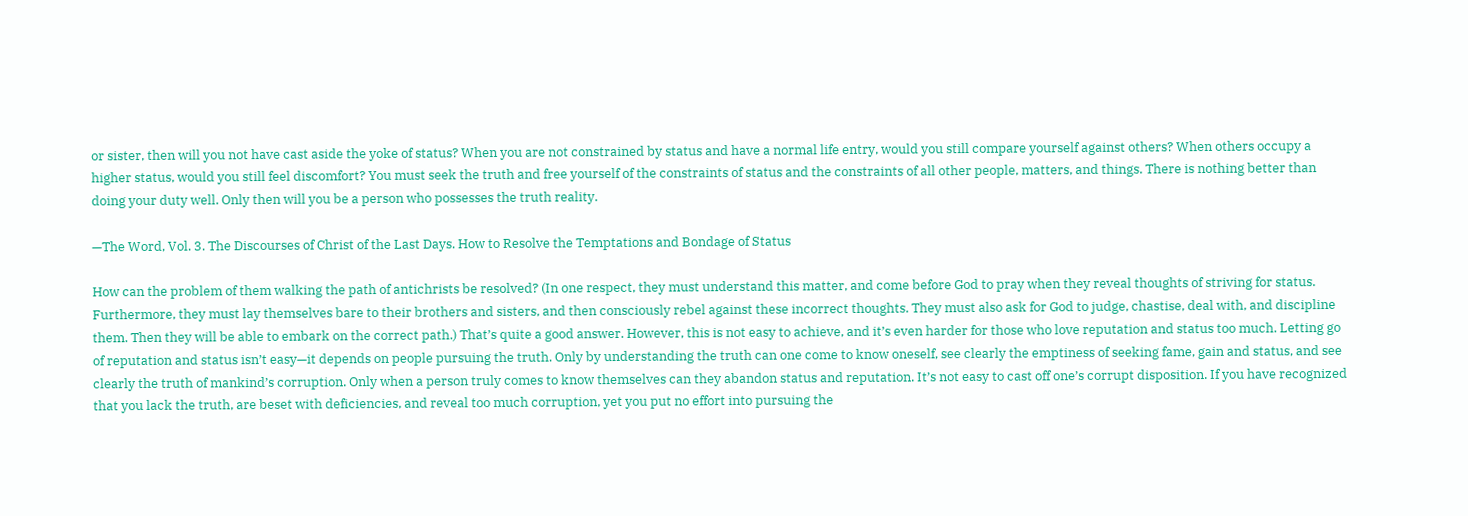or sister, then will you not have cast aside the yoke of status? When you are not constrained by status and have a normal life entry, would you still compare yourself against others? When others occupy a higher status, would you still feel discomfort? You must seek the truth and free yourself of the constraints of status and the constraints of all other people, matters, and things. There is nothing better than doing your duty well. Only then will you be a person who possesses the truth reality.

—The Word, Vol. 3. The Discourses of Christ of the Last Days. How to Resolve the Temptations and Bondage of Status

How can the problem of them walking the path of antichrists be resolved? (In one respect, they must understand this matter, and come before God to pray when they reveal thoughts of striving for status. Furthermore, they must lay themselves bare to their brothers and sisters, and then consciously rebel against these incorrect thoughts. They must also ask for God to judge, chastise, deal with, and discipline them. Then they will be able to embark on the correct path.) That’s quite a good answer. However, this is not easy to achieve, and it’s even harder for those who love reputation and status too much. Letting go of reputation and status isn’t easy—it depends on people pursuing the truth. Only by understanding the truth can one come to know oneself, see clearly the emptiness of seeking fame, gain and status, and see clearly the truth of mankind’s corruption. Only when a person truly comes to know themselves can they abandon status and reputation. It’s not easy to cast off one’s corrupt disposition. If you have recognized that you lack the truth, are beset with deficiencies, and reveal too much corruption, yet you put no effort into pursuing the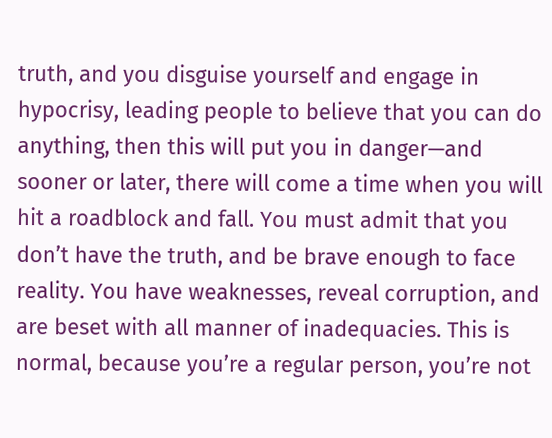truth, and you disguise yourself and engage in hypocrisy, leading people to believe that you can do anything, then this will put you in danger—and sooner or later, there will come a time when you will hit a roadblock and fall. You must admit that you don’t have the truth, and be brave enough to face reality. You have weaknesses, reveal corruption, and are beset with all manner of inadequacies. This is normal, because you’re a regular person, you’re not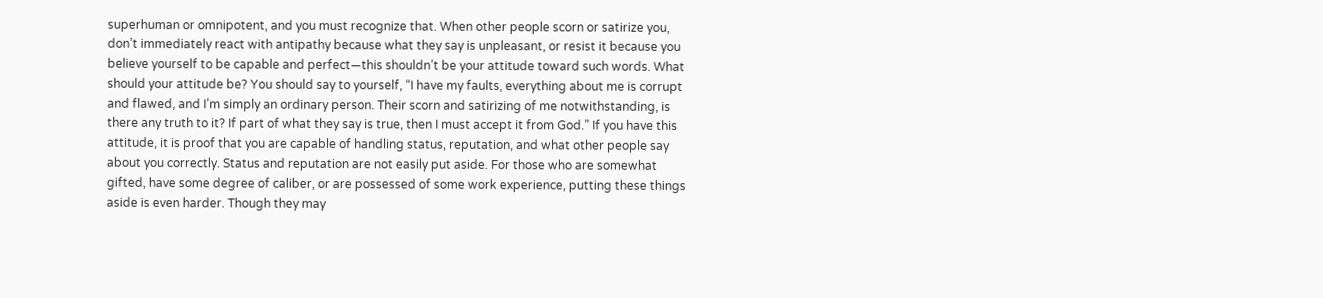superhuman or omnipotent, and you must recognize that. When other people scorn or satirize you, don’t immediately react with antipathy because what they say is unpleasant, or resist it because you believe yourself to be capable and perfect—this shouldn’t be your attitude toward such words. What should your attitude be? You should say to yourself, “I have my faults, everything about me is corrupt and flawed, and I’m simply an ordinary person. Their scorn and satirizing of me notwithstanding, is there any truth to it? If part of what they say is true, then I must accept it from God.” If you have this attitude, it is proof that you are capable of handling status, reputation, and what other people say about you correctly. Status and reputation are not easily put aside. For those who are somewhat gifted, have some degree of caliber, or are possessed of some work experience, putting these things aside is even harder. Though they may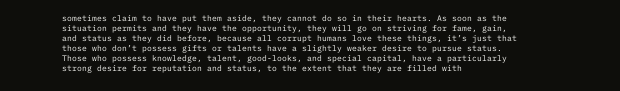sometimes claim to have put them aside, they cannot do so in their hearts. As soon as the situation permits and they have the opportunity, they will go on striving for fame, gain, and status as they did before, because all corrupt humans love these things, it’s just that those who don’t possess gifts or talents have a slightly weaker desire to pursue status. Those who possess knowledge, talent, good-looks, and special capital, have a particularly strong desire for reputation and status, to the extent that they are filled with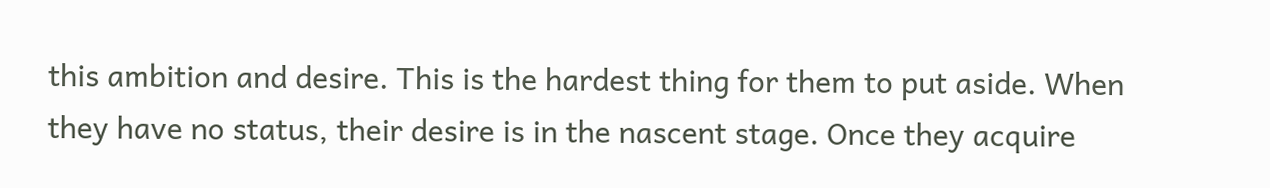this ambition and desire. This is the hardest thing for them to put aside. When they have no status, their desire is in the nascent stage. Once they acquire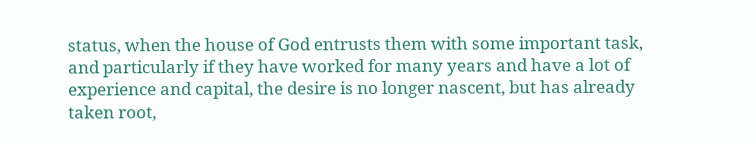status, when the house of God entrusts them with some important task, and particularly if they have worked for many years and have a lot of experience and capital, the desire is no longer nascent, but has already taken root,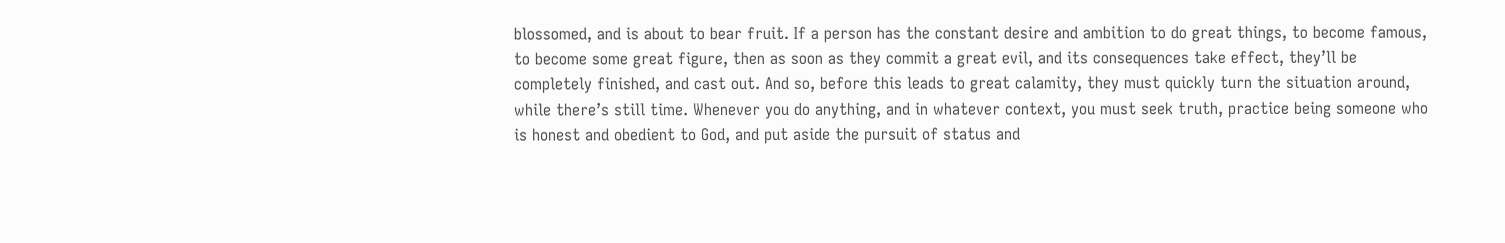blossomed, and is about to bear fruit. If a person has the constant desire and ambition to do great things, to become famous, to become some great figure, then as soon as they commit a great evil, and its consequences take effect, they’ll be completely finished, and cast out. And so, before this leads to great calamity, they must quickly turn the situation around, while there’s still time. Whenever you do anything, and in whatever context, you must seek truth, practice being someone who is honest and obedient to God, and put aside the pursuit of status and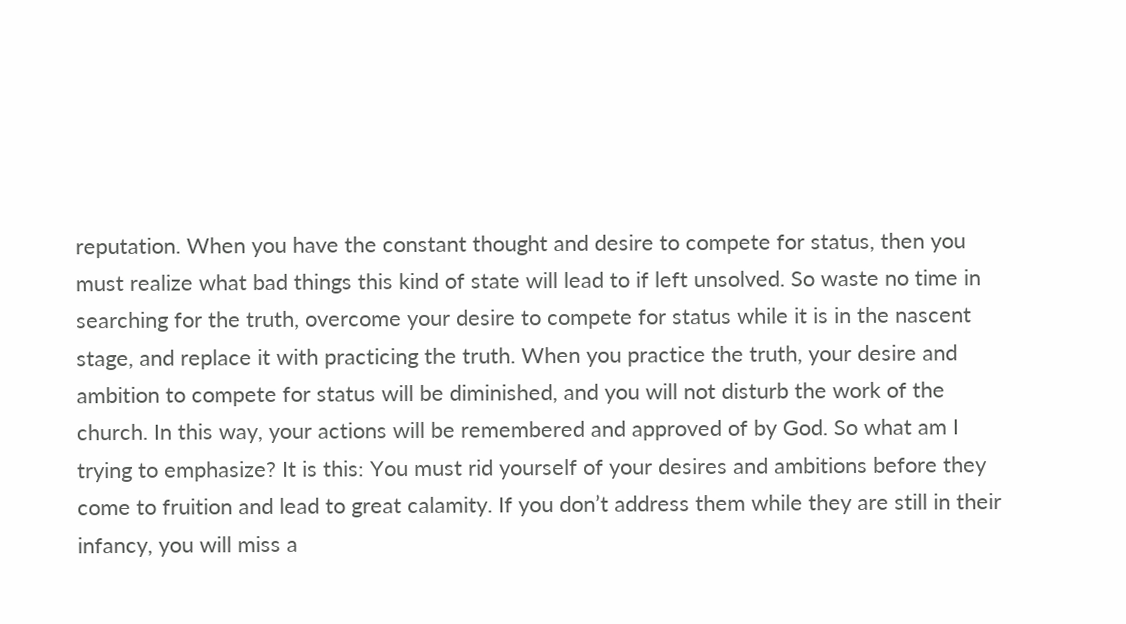reputation. When you have the constant thought and desire to compete for status, then you must realize what bad things this kind of state will lead to if left unsolved. So waste no time in searching for the truth, overcome your desire to compete for status while it is in the nascent stage, and replace it with practicing the truth. When you practice the truth, your desire and ambition to compete for status will be diminished, and you will not disturb the work of the church. In this way, your actions will be remembered and approved of by God. So what am I trying to emphasize? It is this: You must rid yourself of your desires and ambitions before they come to fruition and lead to great calamity. If you don’t address them while they are still in their infancy, you will miss a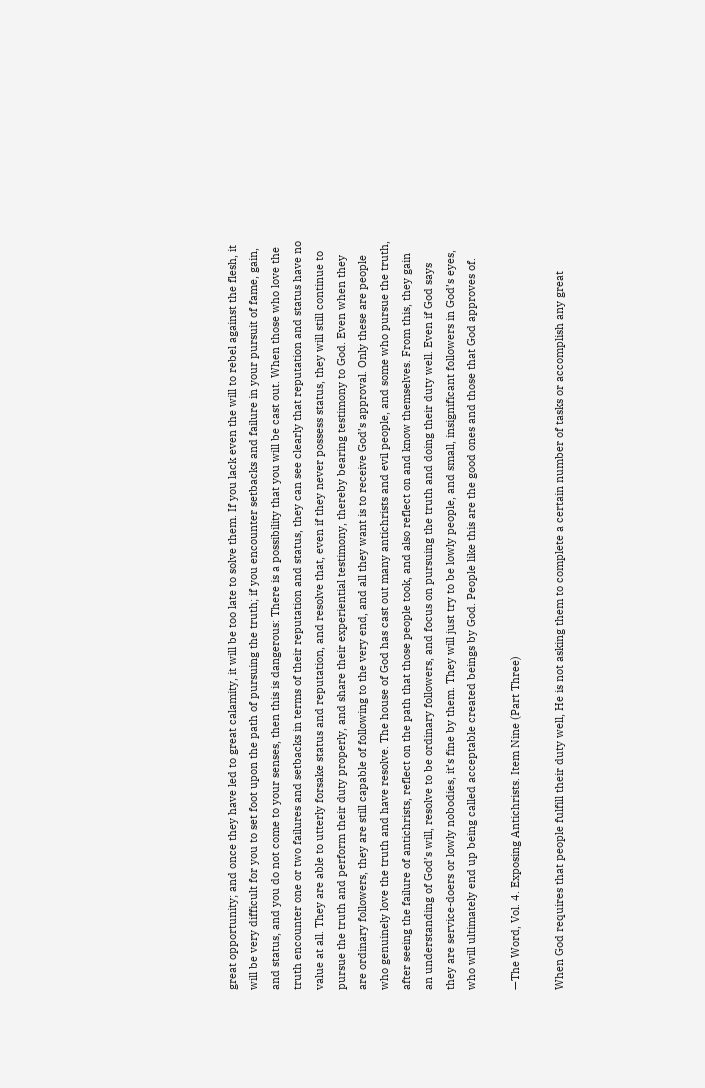great opportunity; and once they have led to great calamity, it will be too late to solve them. If you lack even the will to rebel against the flesh, it will be very difficult for you to set foot upon the path of pursuing the truth; if you encounter setbacks and failure in your pursuit of fame, gain, and status, and you do not come to your senses, then this is dangerous: There is a possibility that you will be cast out. When those who love the truth encounter one or two failures and setbacks in terms of their reputation and status, they can see clearly that reputation and status have no value at all. They are able to utterly forsake status and reputation, and resolve that, even if they never possess status, they will still continue to pursue the truth and perform their duty properly, and share their experiential testimony, thereby bearing testimony to God. Even when they are ordinary followers, they are still capable of following to the very end, and all they want is to receive God’s approval. Only these are people who genuinely love the truth and have resolve. The house of God has cast out many antichrists and evil people, and some who pursue the truth, after seeing the failure of antichrists, reflect on the path that those people took, and also reflect on and know themselves. From this, they gain an understanding of God’s will, resolve to be ordinary followers, and focus on pursuing the truth and doing their duty well. Even if God says they are service-doers or lowly nobodies, it’s fine by them. They will just try to be lowly people, and small, insignificant followers in God’s eyes, who will ultimately end up being called acceptable created beings by God. People like this are the good ones and those that God approves of.

—The Word, Vol. 4. Exposing Antichrists. Item Nine (Part Three)

When God requires that people fulfill their duty well, He is not asking them to complete a certain number of tasks or accomplish any great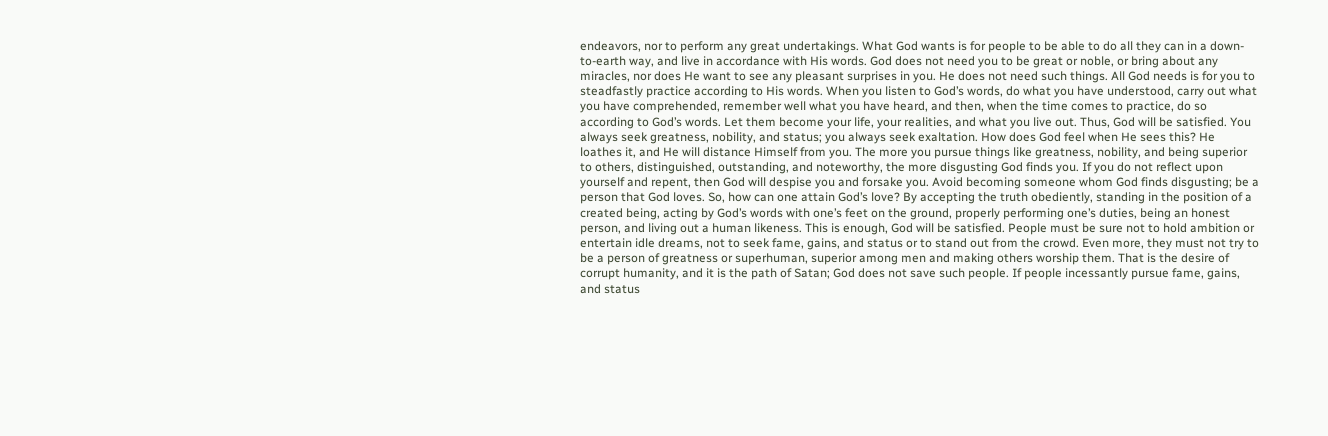endeavors, nor to perform any great undertakings. What God wants is for people to be able to do all they can in a down-to-earth way, and live in accordance with His words. God does not need you to be great or noble, or bring about any miracles, nor does He want to see any pleasant surprises in you. He does not need such things. All God needs is for you to steadfastly practice according to His words. When you listen to God’s words, do what you have understood, carry out what you have comprehended, remember well what you have heard, and then, when the time comes to practice, do so according to God’s words. Let them become your life, your realities, and what you live out. Thus, God will be satisfied. You always seek greatness, nobility, and status; you always seek exaltation. How does God feel when He sees this? He loathes it, and He will distance Himself from you. The more you pursue things like greatness, nobility, and being superior to others, distinguished, outstanding, and noteworthy, the more disgusting God finds you. If you do not reflect upon yourself and repent, then God will despise you and forsake you. Avoid becoming someone whom God finds disgusting; be a person that God loves. So, how can one attain God’s love? By accepting the truth obediently, standing in the position of a created being, acting by God’s words with one’s feet on the ground, properly performing one’s duties, being an honest person, and living out a human likeness. This is enough, God will be satisfied. People must be sure not to hold ambition or entertain idle dreams, not to seek fame, gains, and status or to stand out from the crowd. Even more, they must not try to be a person of greatness or superhuman, superior among men and making others worship them. That is the desire of corrupt humanity, and it is the path of Satan; God does not save such people. If people incessantly pursue fame, gains, and status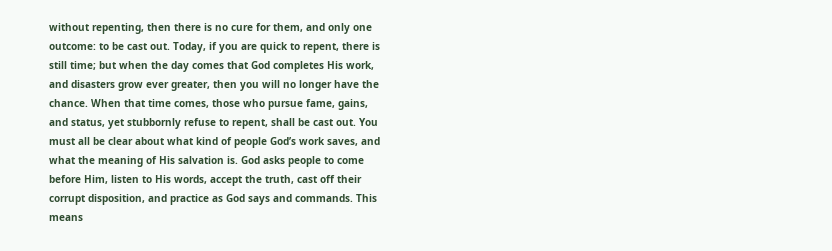without repenting, then there is no cure for them, and only one outcome: to be cast out. Today, if you are quick to repent, there is still time; but when the day comes that God completes His work, and disasters grow ever greater, then you will no longer have the chance. When that time comes, those who pursue fame, gains, and status, yet stubbornly refuse to repent, shall be cast out. You must all be clear about what kind of people God’s work saves, and what the meaning of His salvation is. God asks people to come before Him, listen to His words, accept the truth, cast off their corrupt disposition, and practice as God says and commands. This means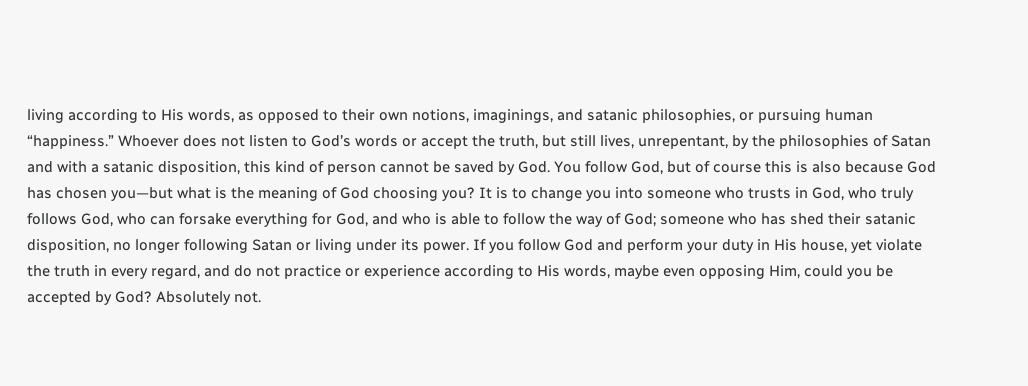living according to His words, as opposed to their own notions, imaginings, and satanic philosophies, or pursuing human “happiness.” Whoever does not listen to God’s words or accept the truth, but still lives, unrepentant, by the philosophies of Satan and with a satanic disposition, this kind of person cannot be saved by God. You follow God, but of course this is also because God has chosen you—but what is the meaning of God choosing you? It is to change you into someone who trusts in God, who truly follows God, who can forsake everything for God, and who is able to follow the way of God; someone who has shed their satanic disposition, no longer following Satan or living under its power. If you follow God and perform your duty in His house, yet violate the truth in every regard, and do not practice or experience according to His words, maybe even opposing Him, could you be accepted by God? Absolutely not.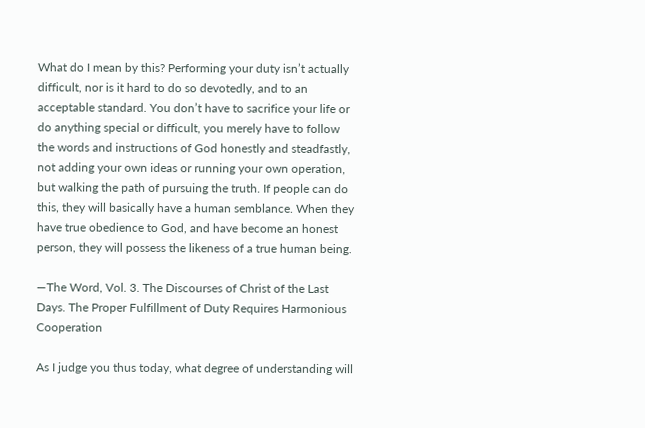What do I mean by this? Performing your duty isn’t actually difficult, nor is it hard to do so devotedly, and to an acceptable standard. You don’t have to sacrifice your life or do anything special or difficult, you merely have to follow the words and instructions of God honestly and steadfastly, not adding your own ideas or running your own operation, but walking the path of pursuing the truth. If people can do this, they will basically have a human semblance. When they have true obedience to God, and have become an honest person, they will possess the likeness of a true human being.

—The Word, Vol. 3. The Discourses of Christ of the Last Days. The Proper Fulfillment of Duty Requires Harmonious Cooperation

As I judge you thus today, what degree of understanding will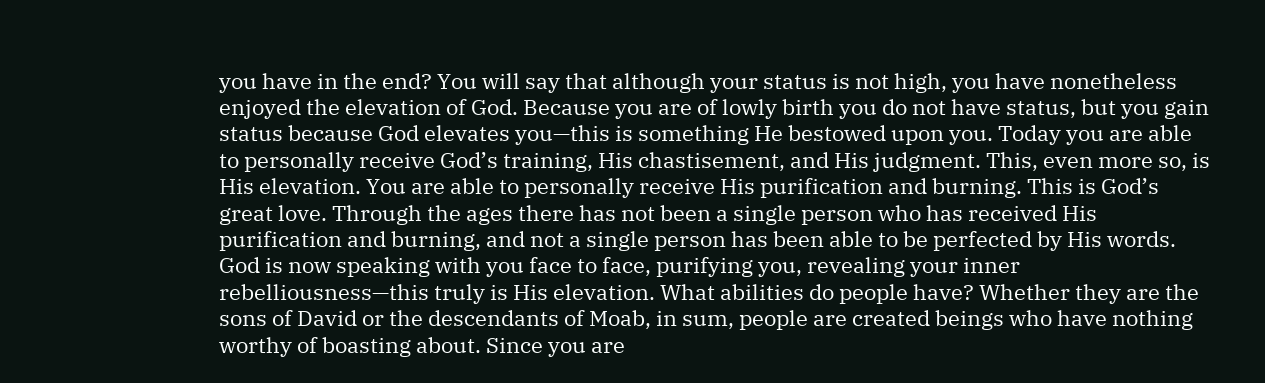you have in the end? You will say that although your status is not high, you have nonetheless enjoyed the elevation of God. Because you are of lowly birth you do not have status, but you gain status because God elevates you—this is something He bestowed upon you. Today you are able to personally receive God’s training, His chastisement, and His judgment. This, even more so, is His elevation. You are able to personally receive His purification and burning. This is God’s great love. Through the ages there has not been a single person who has received His purification and burning, and not a single person has been able to be perfected by His words. God is now speaking with you face to face, purifying you, revealing your inner rebelliousness—this truly is His elevation. What abilities do people have? Whether they are the sons of David or the descendants of Moab, in sum, people are created beings who have nothing worthy of boasting about. Since you are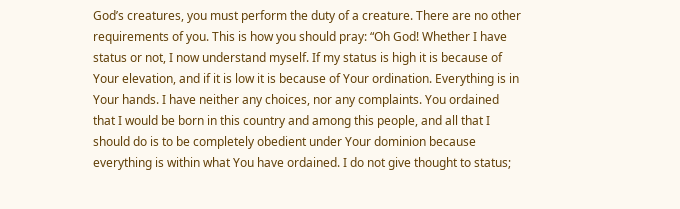God’s creatures, you must perform the duty of a creature. There are no other requirements of you. This is how you should pray: “Oh God! Whether I have status or not, I now understand myself. If my status is high it is because of Your elevation, and if it is low it is because of Your ordination. Everything is in Your hands. I have neither any choices, nor any complaints. You ordained that I would be born in this country and among this people, and all that I should do is to be completely obedient under Your dominion because everything is within what You have ordained. I do not give thought to status;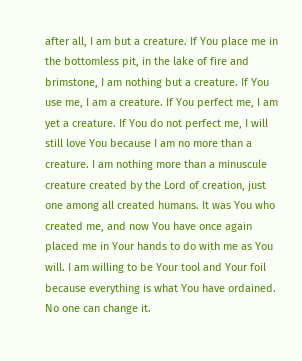after all, I am but a creature. If You place me in the bottomless pit, in the lake of fire and brimstone, I am nothing but a creature. If You use me, I am a creature. If You perfect me, I am yet a creature. If You do not perfect me, I will still love You because I am no more than a creature. I am nothing more than a minuscule creature created by the Lord of creation, just one among all created humans. It was You who created me, and now You have once again placed me in Your hands to do with me as You will. I am willing to be Your tool and Your foil because everything is what You have ordained. No one can change it.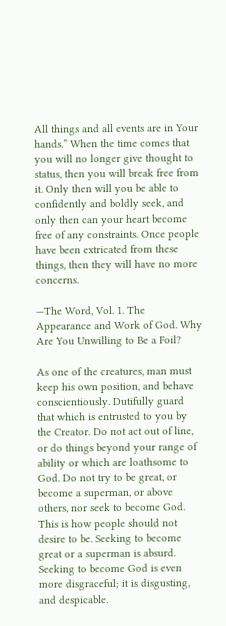All things and all events are in Your hands.” When the time comes that you will no longer give thought to status, then you will break free from it. Only then will you be able to confidently and boldly seek, and only then can your heart become free of any constraints. Once people have been extricated from these things, then they will have no more concerns.

—The Word, Vol. 1. The Appearance and Work of God. Why Are You Unwilling to Be a Foil?

As one of the creatures, man must keep his own position, and behave conscientiously. Dutifully guard that which is entrusted to you by the Creator. Do not act out of line, or do things beyond your range of ability or which are loathsome to God. Do not try to be great, or become a superman, or above others, nor seek to become God. This is how people should not desire to be. Seeking to become great or a superman is absurd. Seeking to become God is even more disgraceful; it is disgusting, and despicable.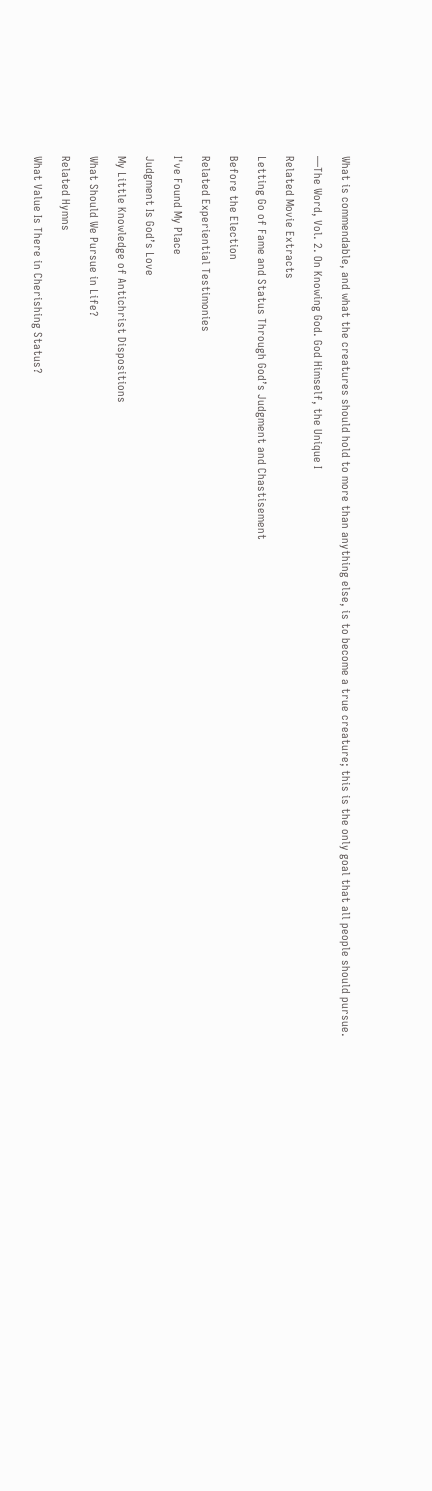What is commendable, and what the creatures should hold to more than anything else, is to become a true creature; this is the only goal that all people should pursue.

—The Word, Vol. 2. On Knowing God. God Himself, the Unique I

Related Movie Extracts

Letting Go of Fame and Status Through God’s Judgment and Chastisement

Before the Election

Related Experiential Testimonies

I've Found My Place

Judgment Is God’s Love

My Little Knowledge of Antichrist Dispositions

What Should We Pursue in Life?

Related Hymns

What Value Is There in Cherishing Status?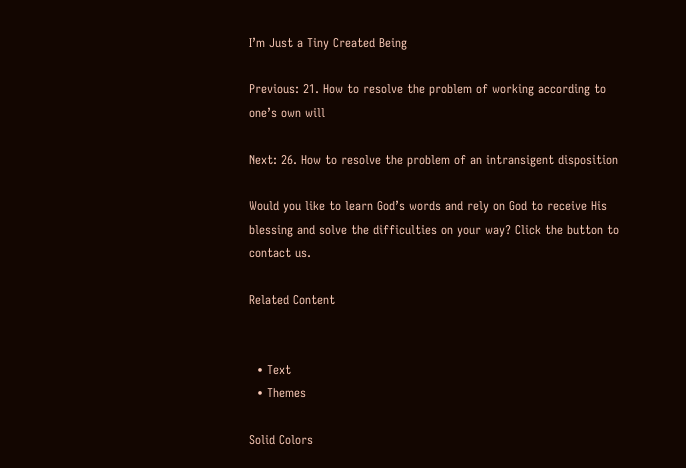I’m Just a Tiny Created Being

Previous: 21. How to resolve the problem of working according to one’s own will

Next: 26. How to resolve the problem of an intransigent disposition

Would you like to learn God’s words and rely on God to receive His blessing and solve the difficulties on your way? Click the button to contact us.

Related Content


  • Text
  • Themes

Solid Colors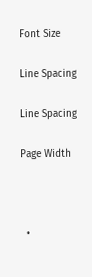Font Size

Line Spacing

Line Spacing

Page Width



  •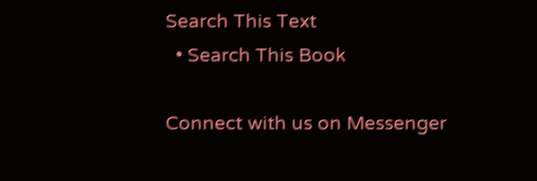Search This Text
  • Search This Book

Connect with us on Messenger